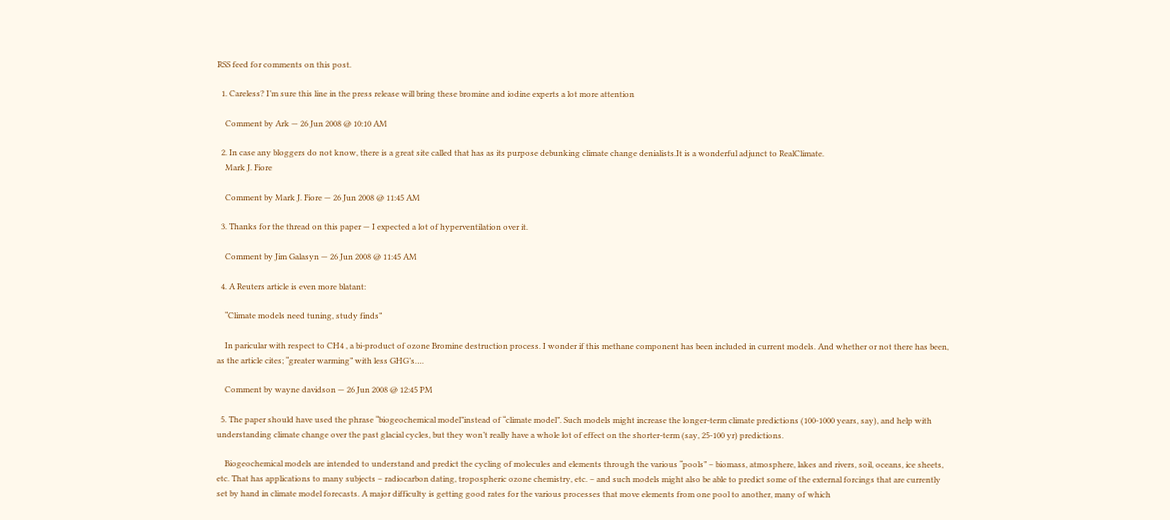RSS feed for comments on this post.

  1. Careless? I’m sure this line in the press release will bring these bromine and iodine experts a lot more attention

    Comment by Ark — 26 Jun 2008 @ 10:10 AM

  2. In case any bloggers do not know, there is a great site called that has as its purpose debunking climate change denialists.It is a wonderful adjunct to RealClimate.
    Mark J. Fiore

    Comment by Mark J. Fiore — 26 Jun 2008 @ 11:45 AM

  3. Thanks for the thread on this paper — I expected a lot of hyperventilation over it.

    Comment by Jim Galasyn — 26 Jun 2008 @ 11:45 AM

  4. A Reuters article is even more blatant:

    “Climate models need tuning, study finds”

    In paricular with respect to CH4 , a bi-product of ozone Bromine destruction process. I wonder if this methane component has been included in current models. And whether or not there has been, as the article cites; “greater warming” with less GHG’s….

    Comment by wayne davidson — 26 Jun 2008 @ 12:45 PM

  5. The paper should have used the phrase “biogeochemical model”instead of “climate model”. Such models might increase the longer-term climate predictions (100-1000 years, say), and help with understanding climate change over the past glacial cycles, but they won’t really have a whole lot of effect on the shorter-term (say, 25-100 yr) predictions.

    Biogeochemical models are intended to understand and predict the cycling of molecules and elements through the various “pools” – biomass, atmosphere, lakes and rivers, soil, oceans, ice sheets, etc. That has applications to many subjects – radiocarbon dating, tropospheric ozone chemistry, etc. – and such models might also be able to predict some of the external forcings that are currently set by hand in climate model forecasts. A major difficulty is getting good rates for the various processes that move elements from one pool to another, many of which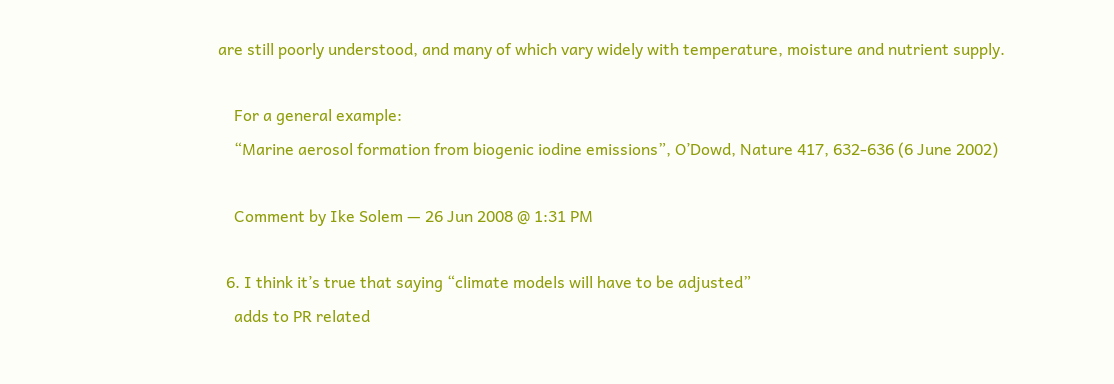are still poorly understood, and many of which vary widely with temperature, moisture and nutrient supply.

    For a general example:
    “Marine aerosol formation from biogenic iodine emissions”, O’Dowd, Nature 417, 632-636 (6 June 2002)

    Comment by Ike Solem — 26 Jun 2008 @ 1:31 PM

  6. I think it’s true that saying “climate models will have to be adjusted”
    adds to PR related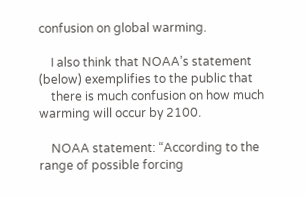confusion on global warming.

    I also think that NOAA’s statement (below) exemplifies to the public that
    there is much confusion on how much warming will occur by 2100.

    NOAA statement: “According to the range of possible forcing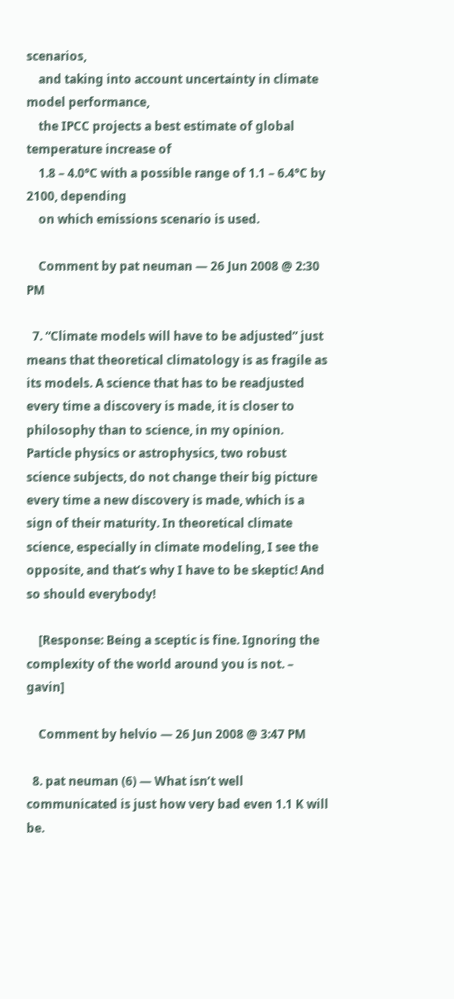scenarios,
    and taking into account uncertainty in climate model performance,
    the IPCC projects a best estimate of global temperature increase of
    1.8 – 4.0°C with a possible range of 1.1 – 6.4°C by 2100, depending
    on which emissions scenario is used.

    Comment by pat neuman — 26 Jun 2008 @ 2:30 PM

  7. “Climate models will have to be adjusted” just means that theoretical climatology is as fragile as its models. A science that has to be readjusted every time a discovery is made, it is closer to philosophy than to science, in my opinion. Particle physics or astrophysics, two robust science subjects, do not change their big picture every time a new discovery is made, which is a sign of their maturity. In theoretical climate science, especially in climate modeling, I see the opposite, and that’s why I have to be skeptic! And so should everybody!

    [Response: Being a sceptic is fine. Ignoring the complexity of the world around you is not. – gavin]

    Comment by helvio — 26 Jun 2008 @ 3:47 PM

  8. pat neuman (6) — What isn’t well communicated is just how very bad even 1.1 K will be.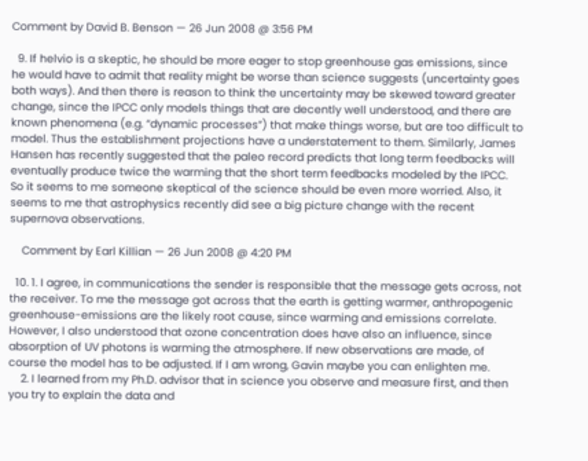Comment by David B. Benson — 26 Jun 2008 @ 3:56 PM

  9. If helvio is a skeptic, he should be more eager to stop greenhouse gas emissions, since he would have to admit that reality might be worse than science suggests (uncertainty goes both ways). And then there is reason to think the uncertainty may be skewed toward greater change, since the IPCC only models things that are decently well understood, and there are known phenomena (e.g. “dynamic processes”) that make things worse, but are too difficult to model. Thus the establishment projections have a understatement to them. Similarly, James Hansen has recently suggested that the paleo record predicts that long term feedbacks will eventually produce twice the warming that the short term feedbacks modeled by the IPCC. So it seems to me someone skeptical of the science should be even more worried. Also, it seems to me that astrophysics recently did see a big picture change with the recent supernova observations.

    Comment by Earl Killian — 26 Jun 2008 @ 4:20 PM

  10. 1. I agree, in communications the sender is responsible that the message gets across, not the receiver. To me the message got across that the earth is getting warmer, anthropogenic greenhouse-emissions are the likely root cause, since warming and emissions correlate. However, I also understood that ozone concentration does have also an influence, since absorption of UV photons is warming the atmosphere. If new observations are made, of course the model has to be adjusted. If I am wrong, Gavin maybe you can enlighten me.
    2. I learned from my Ph.D. advisor that in science you observe and measure first, and then you try to explain the data and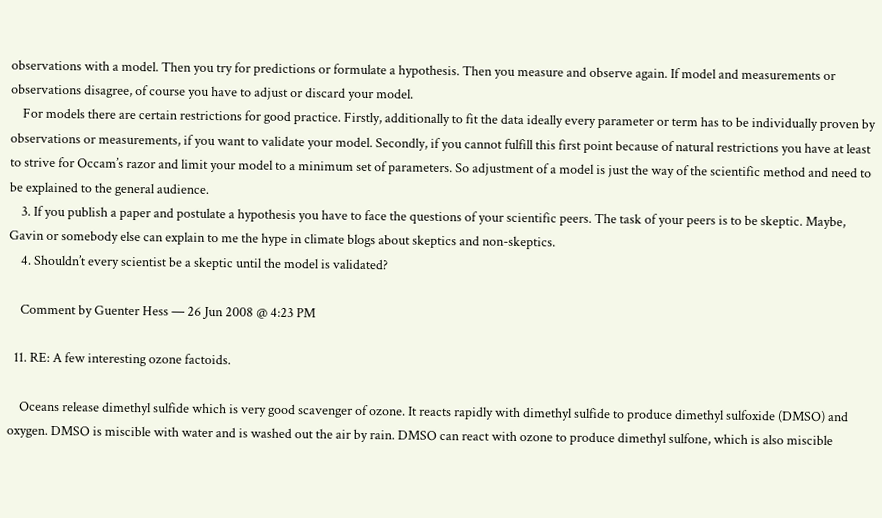observations with a model. Then you try for predictions or formulate a hypothesis. Then you measure and observe again. If model and measurements or observations disagree, of course you have to adjust or discard your model.
    For models there are certain restrictions for good practice. Firstly, additionally to fit the data ideally every parameter or term has to be individually proven by observations or measurements, if you want to validate your model. Secondly, if you cannot fulfill this first point because of natural restrictions you have at least to strive for Occam’s razor and limit your model to a minimum set of parameters. So adjustment of a model is just the way of the scientific method and need to be explained to the general audience.
    3. If you publish a paper and postulate a hypothesis you have to face the questions of your scientific peers. The task of your peers is to be skeptic. Maybe, Gavin or somebody else can explain to me the hype in climate blogs about skeptics and non-skeptics.
    4. Shouldn’t every scientist be a skeptic until the model is validated?

    Comment by Guenter Hess — 26 Jun 2008 @ 4:23 PM

  11. RE: A few interesting ozone factoids.

    Oceans release dimethyl sulfide which is very good scavenger of ozone. It reacts rapidly with dimethyl sulfide to produce dimethyl sulfoxide (DMSO) and oxygen. DMSO is miscible with water and is washed out the air by rain. DMSO can react with ozone to produce dimethyl sulfone, which is also miscible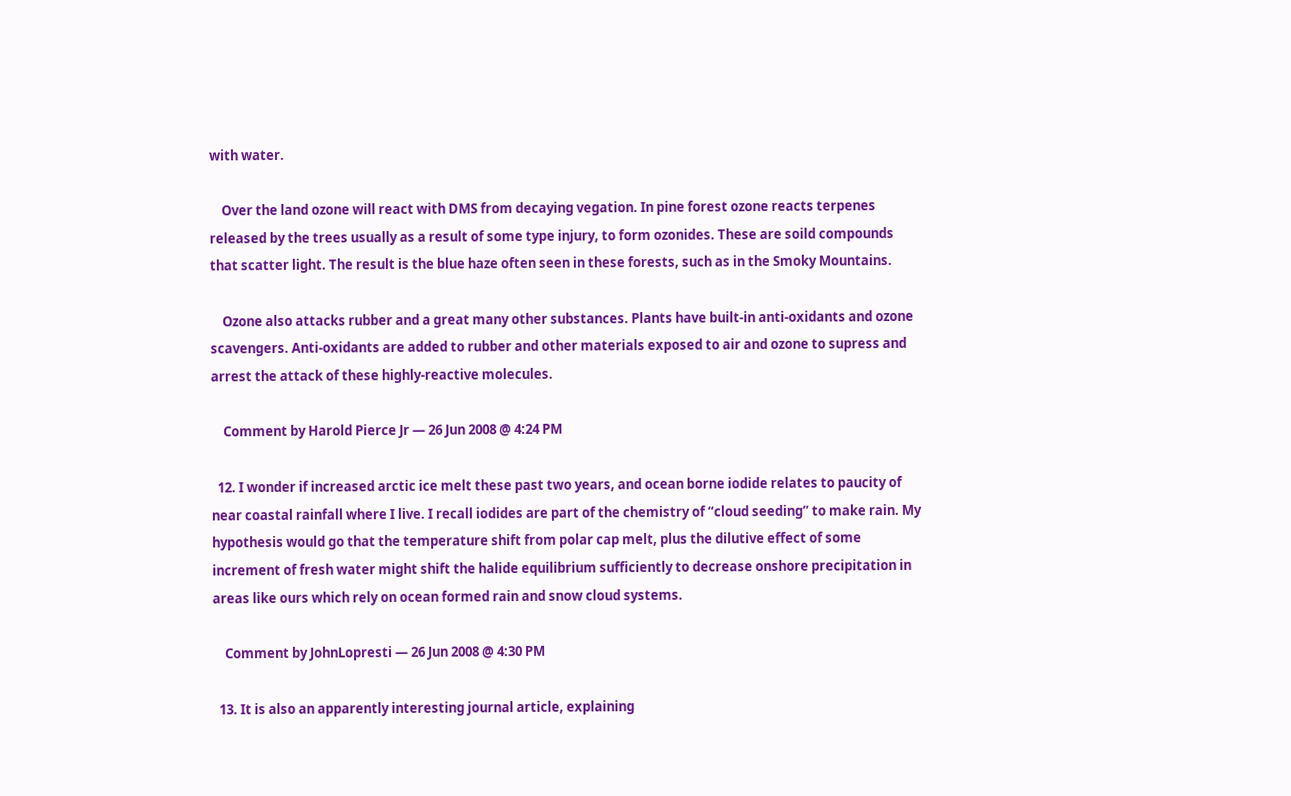with water.

    Over the land ozone will react with DMS from decaying vegation. In pine forest ozone reacts terpenes released by the trees usually as a result of some type injury, to form ozonides. These are soild compounds that scatter light. The result is the blue haze often seen in these forests, such as in the Smoky Mountains.

    Ozone also attacks rubber and a great many other substances. Plants have built-in anti-oxidants and ozone scavengers. Anti-oxidants are added to rubber and other materials exposed to air and ozone to supress and arrest the attack of these highly-reactive molecules.

    Comment by Harold Pierce Jr — 26 Jun 2008 @ 4:24 PM

  12. I wonder if increased arctic ice melt these past two years, and ocean borne iodide relates to paucity of near coastal rainfall where I live. I recall iodides are part of the chemistry of “cloud seeding” to make rain. My hypothesis would go that the temperature shift from polar cap melt, plus the dilutive effect of some increment of fresh water might shift the halide equilibrium sufficiently to decrease onshore precipitation in areas like ours which rely on ocean formed rain and snow cloud systems.

    Comment by JohnLopresti — 26 Jun 2008 @ 4:30 PM

  13. It is also an apparently interesting journal article, explaining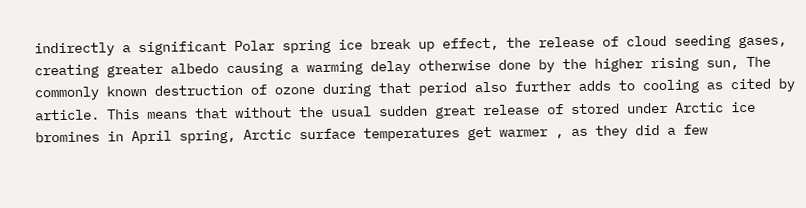indirectly a significant Polar spring ice break up effect, the release of cloud seeding gases, creating greater albedo causing a warming delay otherwise done by the higher rising sun, The commonly known destruction of ozone during that period also further adds to cooling as cited by article. This means that without the usual sudden great release of stored under Arctic ice bromines in April spring, Arctic surface temperatures get warmer , as they did a few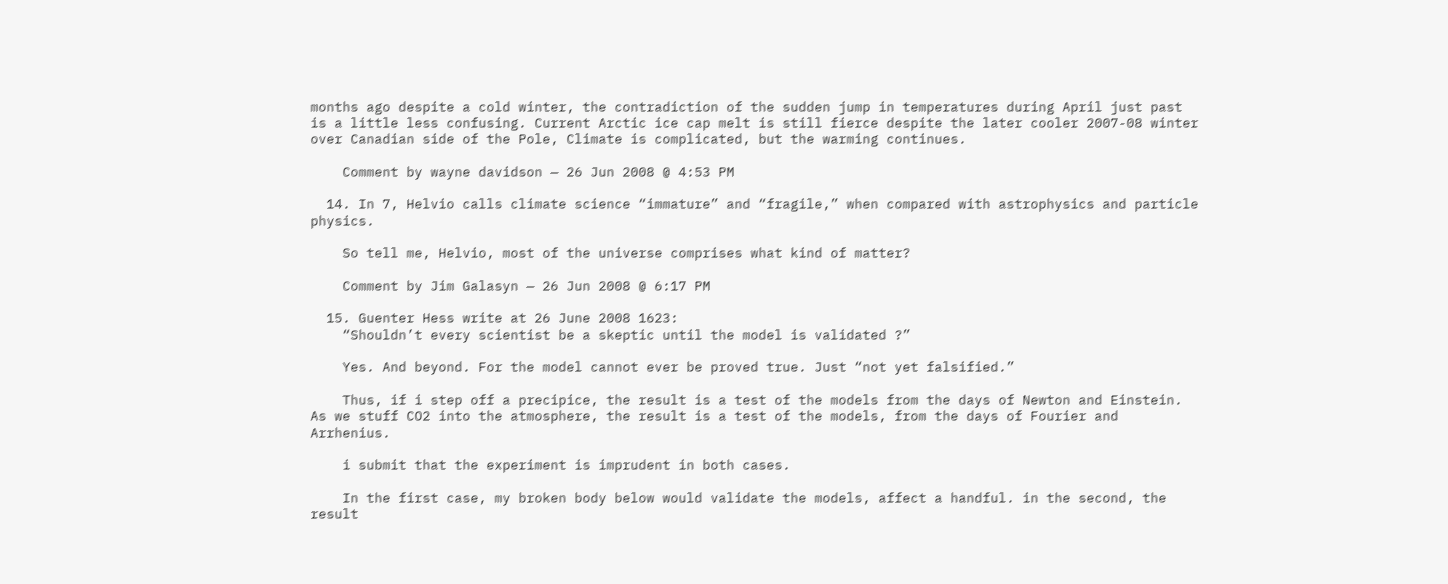months ago despite a cold winter, the contradiction of the sudden jump in temperatures during April just past is a little less confusing. Current Arctic ice cap melt is still fierce despite the later cooler 2007-08 winter over Canadian side of the Pole, Climate is complicated, but the warming continues.

    Comment by wayne davidson — 26 Jun 2008 @ 4:53 PM

  14. In 7, Helvio calls climate science “immature” and “fragile,” when compared with astrophysics and particle physics.

    So tell me, Helvio, most of the universe comprises what kind of matter?

    Comment by Jim Galasyn — 26 Jun 2008 @ 6:17 PM

  15. Guenter Hess write at 26 June 2008 1623:
    “Shouldn’t every scientist be a skeptic until the model is validated ?”

    Yes. And beyond. For the model cannot ever be proved true. Just “not yet falsified.”

    Thus, if i step off a precipice, the result is a test of the models from the days of Newton and Einstein. As we stuff CO2 into the atmosphere, the result is a test of the models, from the days of Fourier and Arrhenius.

    i submit that the experiment is imprudent in both cases.

    In the first case, my broken body below would validate the models, affect a handful. in the second, the result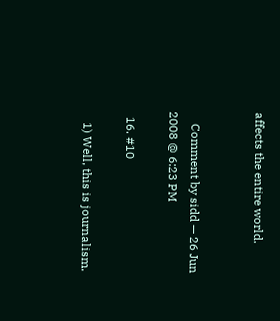affects the entire world.


    Comment by sidd — 26 Jun 2008 @ 6:23 PM

  16. #10

    1) Well, this is journalism.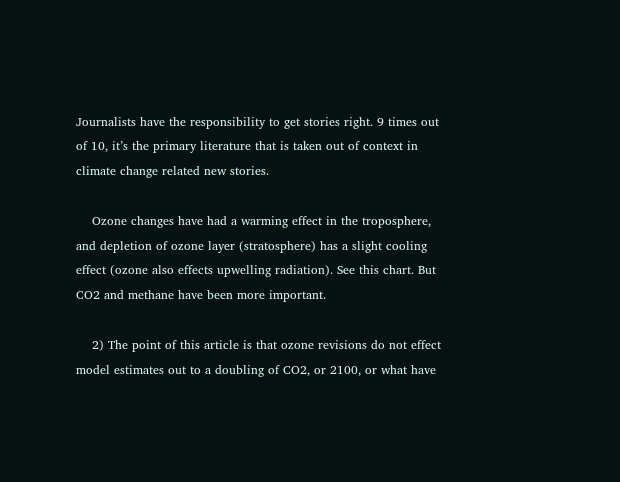Journalists have the responsibility to get stories right. 9 times out of 10, it’s the primary literature that is taken out of context in climate change related new stories.

    Ozone changes have had a warming effect in the troposphere, and depletion of ozone layer (stratosphere) has a slight cooling effect (ozone also effects upwelling radiation). See this chart. But CO2 and methane have been more important.

    2) The point of this article is that ozone revisions do not effect model estimates out to a doubling of CO2, or 2100, or what have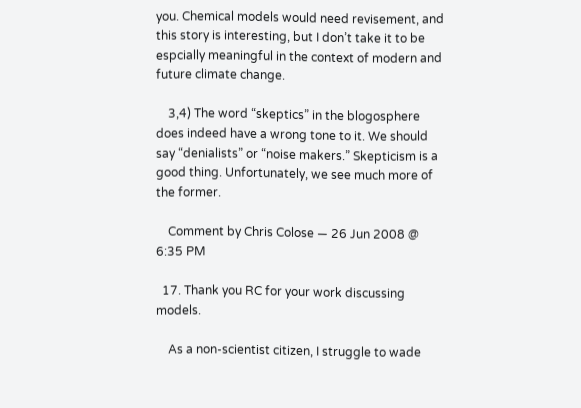you. Chemical models would need revisement, and this story is interesting, but I don’t take it to be espcially meaningful in the context of modern and future climate change.

    3,4) The word “skeptics” in the blogosphere does indeed have a wrong tone to it. We should say “denialists” or “noise makers.” Skepticism is a good thing. Unfortunately, we see much more of the former.

    Comment by Chris Colose — 26 Jun 2008 @ 6:35 PM

  17. Thank you RC for your work discussing models.

    As a non-scientist citizen, I struggle to wade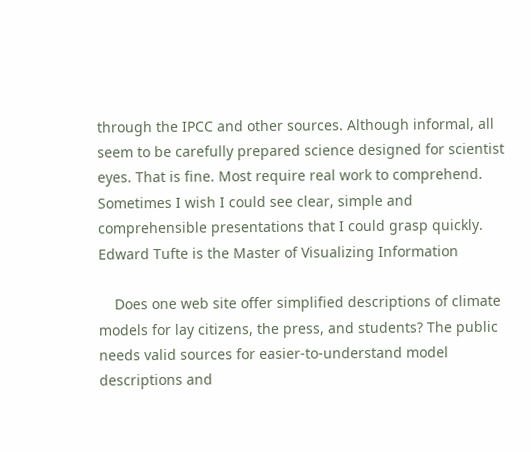through the IPCC and other sources. Although informal, all seem to be carefully prepared science designed for scientist eyes. That is fine. Most require real work to comprehend. Sometimes I wish I could see clear, simple and comprehensible presentations that I could grasp quickly. Edward Tufte is the Master of Visualizing Information

    Does one web site offer simplified descriptions of climate models for lay citizens, the press, and students? The public needs valid sources for easier-to-understand model descriptions and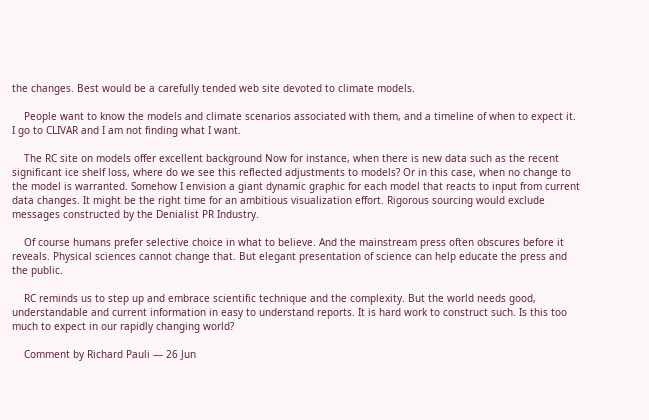the changes. Best would be a carefully tended web site devoted to climate models.

    People want to know the models and climate scenarios associated with them, and a timeline of when to expect it. I go to CLIVAR and I am not finding what I want.

    The RC site on models offer excellent background Now for instance, when there is new data such as the recent significant ice shelf loss, where do we see this reflected adjustments to models? Or in this case, when no change to the model is warranted. Somehow I envision a giant dynamic graphic for each model that reacts to input from current data changes. It might be the right time for an ambitious visualization effort. Rigorous sourcing would exclude messages constructed by the Denialist PR Industry.

    Of course humans prefer selective choice in what to believe. And the mainstream press often obscures before it reveals. Physical sciences cannot change that. But elegant presentation of science can help educate the press and the public.

    RC reminds us to step up and embrace scientific technique and the complexity. But the world needs good, understandable and current information in easy to understand reports. It is hard work to construct such. Is this too much to expect in our rapidly changing world?

    Comment by Richard Pauli — 26 Jun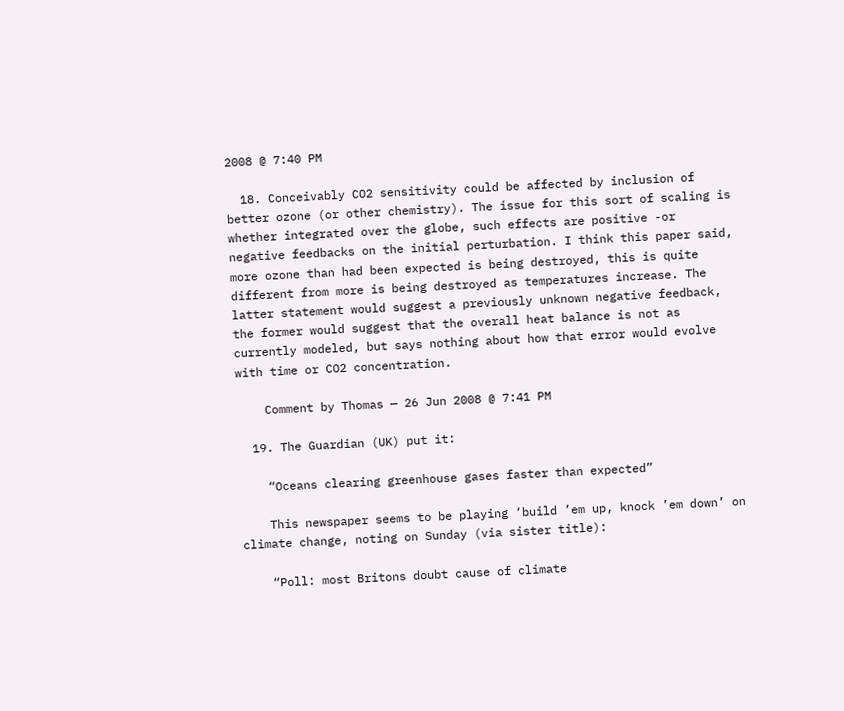2008 @ 7:40 PM

  18. Conceivably CO2 sensitivity could be affected by inclusion of better ozone (or other chemistry). The issue for this sort of scaling is whether integrated over the globe, such effects are positive -or negative feedbacks on the initial perturbation. I think this paper said, more ozone than had been expected is being destroyed, this is quite different from more is being destroyed as temperatures increase. The latter statement would suggest a previously unknown negative feedback, the former would suggest that the overall heat balance is not as currently modeled, but says nothing about how that error would evolve with time or CO2 concentration.

    Comment by Thomas — 26 Jun 2008 @ 7:41 PM

  19. The Guardian (UK) put it:

    “Oceans clearing greenhouse gases faster than expected”

    This newspaper seems to be playing ‘build ’em up, knock ’em down’ on climate change, noting on Sunday (via sister title):

    “Poll: most Britons doubt cause of climate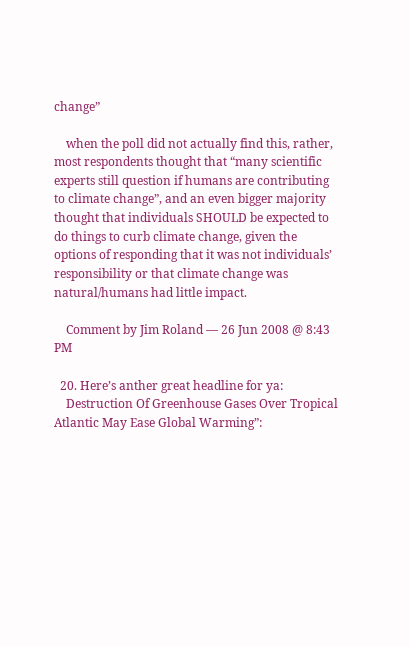change”

    when the poll did not actually find this, rather, most respondents thought that “many scientific experts still question if humans are contributing to climate change”, and an even bigger majority thought that individuals SHOULD be expected to do things to curb climate change, given the options of responding that it was not individuals’ responsibility or that climate change was natural/humans had little impact.

    Comment by Jim Roland — 26 Jun 2008 @ 8:43 PM

  20. Here’s anther great headline for ya:
    Destruction Of Greenhouse Gases Over Tropical Atlantic May Ease Global Warming”: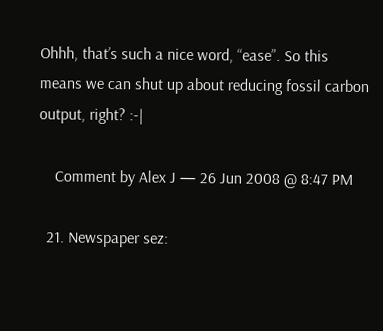Ohhh, that’s such a nice word, “ease”. So this means we can shut up about reducing fossil carbon output, right? :-|

    Comment by Alex J — 26 Jun 2008 @ 8:47 PM

  21. Newspaper sez: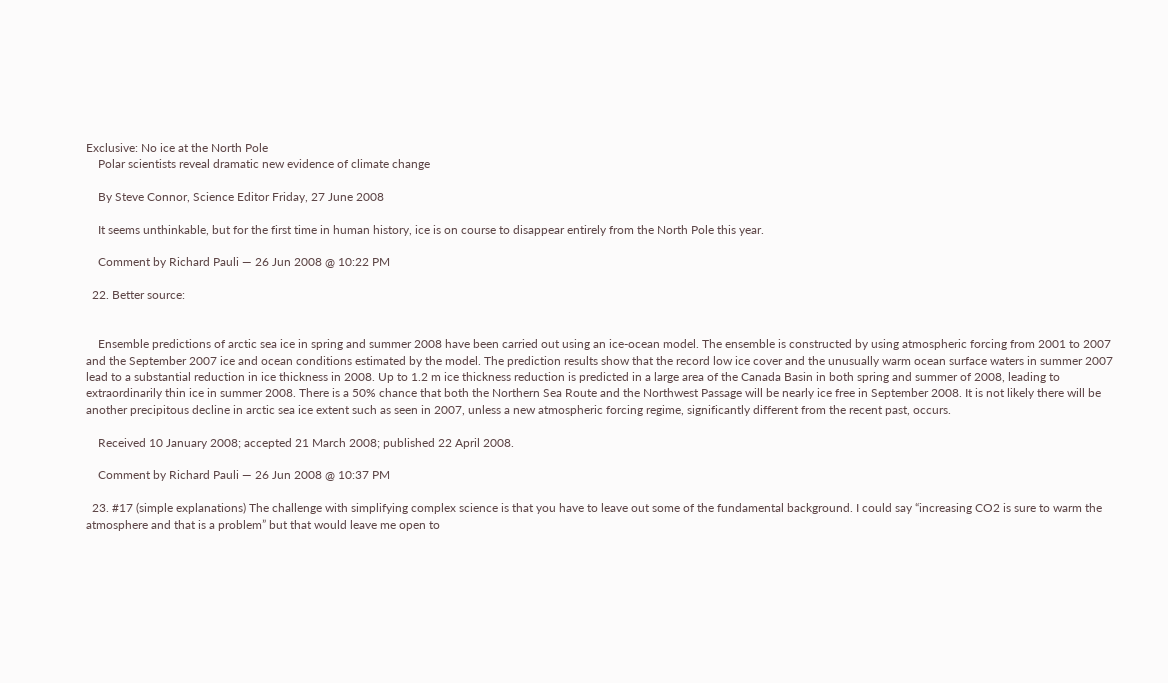Exclusive: No ice at the North Pole
    Polar scientists reveal dramatic new evidence of climate change

    By Steve Connor, Science Editor Friday, 27 June 2008

    It seems unthinkable, but for the first time in human history, ice is on course to disappear entirely from the North Pole this year.

    Comment by Richard Pauli — 26 Jun 2008 @ 10:22 PM

  22. Better source:


    Ensemble predictions of arctic sea ice in spring and summer 2008 have been carried out using an ice-ocean model. The ensemble is constructed by using atmospheric forcing from 2001 to 2007 and the September 2007 ice and ocean conditions estimated by the model. The prediction results show that the record low ice cover and the unusually warm ocean surface waters in summer 2007 lead to a substantial reduction in ice thickness in 2008. Up to 1.2 m ice thickness reduction is predicted in a large area of the Canada Basin in both spring and summer of 2008, leading to extraordinarily thin ice in summer 2008. There is a 50% chance that both the Northern Sea Route and the Northwest Passage will be nearly ice free in September 2008. It is not likely there will be another precipitous decline in arctic sea ice extent such as seen in 2007, unless a new atmospheric forcing regime, significantly different from the recent past, occurs.

    Received 10 January 2008; accepted 21 March 2008; published 22 April 2008.

    Comment by Richard Pauli — 26 Jun 2008 @ 10:37 PM

  23. #17 (simple explanations) The challenge with simplifying complex science is that you have to leave out some of the fundamental background. I could say “increasing CO2 is sure to warm the atmosphere and that is a problem” but that would leave me open to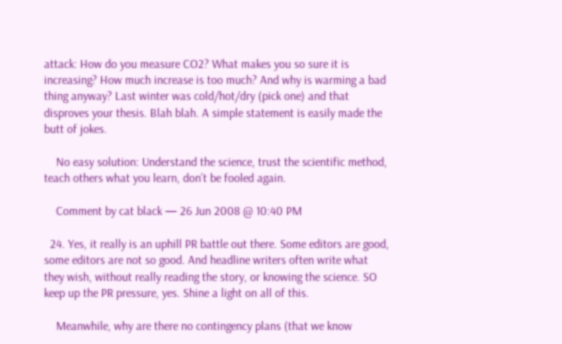attack: How do you measure CO2? What makes you so sure it is increasing? How much increase is too much? And why is warming a bad thing anyway? Last winter was cold/hot/dry (pick one) and that disproves your thesis. Blah blah. A simple statement is easily made the butt of jokes.

    No easy solution: Understand the science, trust the scientific method, teach others what you learn, don’t be fooled again.

    Comment by cat black — 26 Jun 2008 @ 10:40 PM

  24. Yes, it really is an uphill PR battle out there. Some editors are good, some editors are not so good. And headline writers often write what they wish, without really reading the story, or knowing the science. SO keep up the PR pressure, yes. Shine a light on all of this.

    Meanwhile, why are there no contingency plans (that we know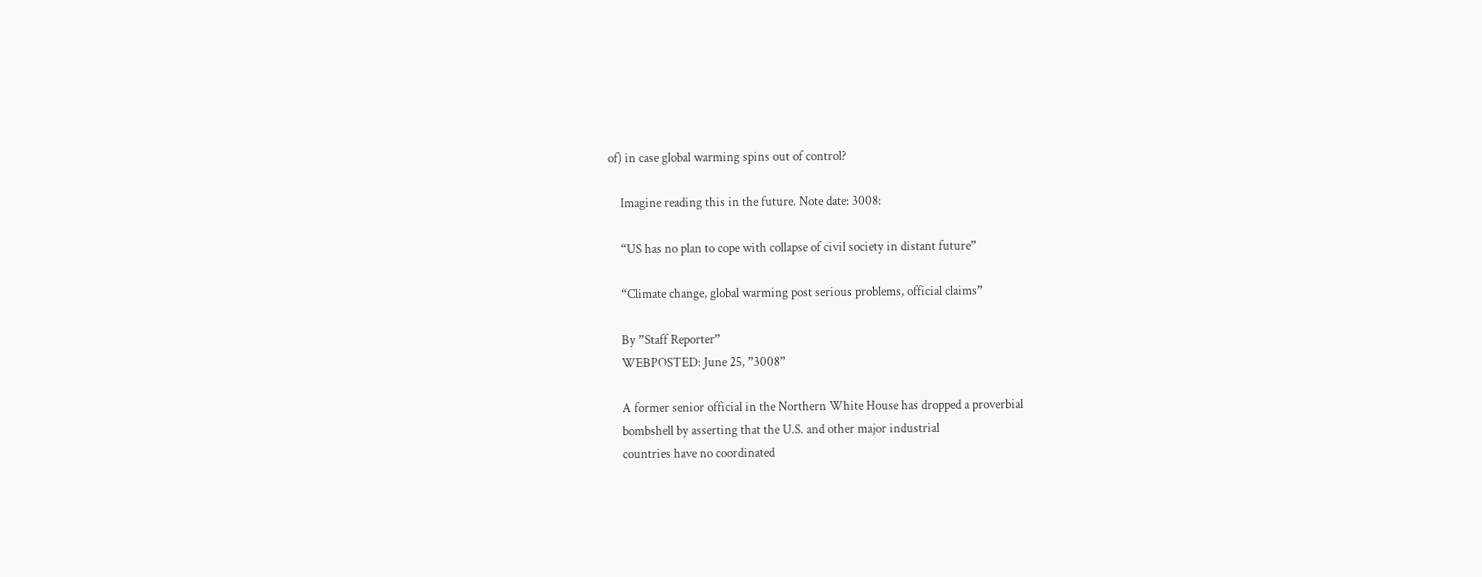of) in case global warming spins out of control?

    Imagine reading this in the future. Note date: 3008:

    “US has no plan to cope with collapse of civil society in distant future”

    “Climate change, global warming post serious problems, official claims”

    By ”Staff Reporter”
    WEBPOSTED: June 25, ”3008”

    A former senior official in the Northern White House has dropped a proverbial
    bombshell by asserting that the U.S. and other major industrial
    countries have no coordinated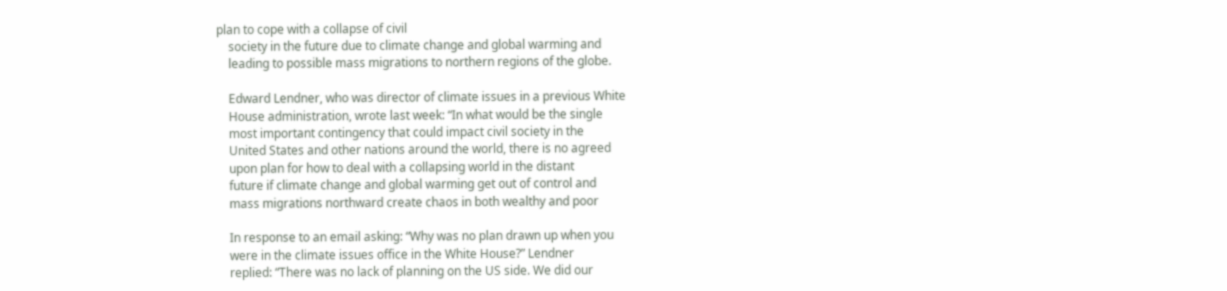plan to cope with a collapse of civil
    society in the future due to climate change and global warming and
    leading to possible mass migrations to northern regions of the globe.

    Edward Lendner, who was director of climate issues in a previous White
    House administration, wrote last week: “In what would be the single
    most important contingency that could impact civil society in the
    United States and other nations around the world, there is no agreed
    upon plan for how to deal with a collapsing world in the distant
    future if climate change and global warming get out of control and
    mass migrations northward create chaos in both wealthy and poor

    In response to an email asking: “Why was no plan drawn up when you
    were in the climate issues office in the White House?” Lendner
    replied: “There was no lack of planning on the US side. We did our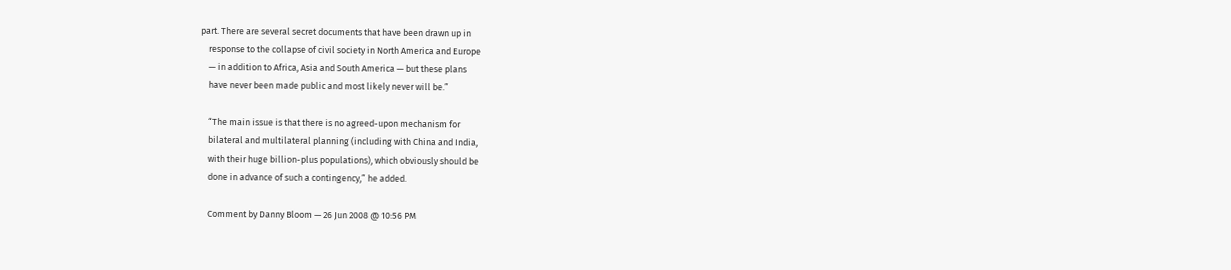part. There are several secret documents that have been drawn up in
    response to the collapse of civil society in North America and Europe
    — in addition to Africa, Asia and South America — but these plans
    have never been made public and most likely never will be.”

    “The main issue is that there is no agreed-upon mechanism for
    bilateral and multilateral planning (including with China and India,
    with their huge billion-plus populations), which obviously should be
    done in advance of such a contingency,” he added.

    Comment by Danny Bloom — 26 Jun 2008 @ 10:56 PM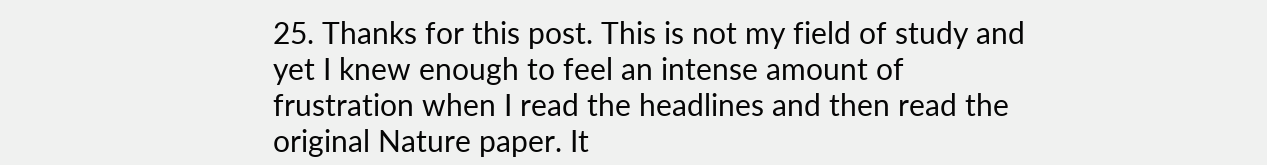25. Thanks for this post. This is not my field of study and yet I knew enough to feel an intense amount of frustration when I read the headlines and then read the original Nature paper. It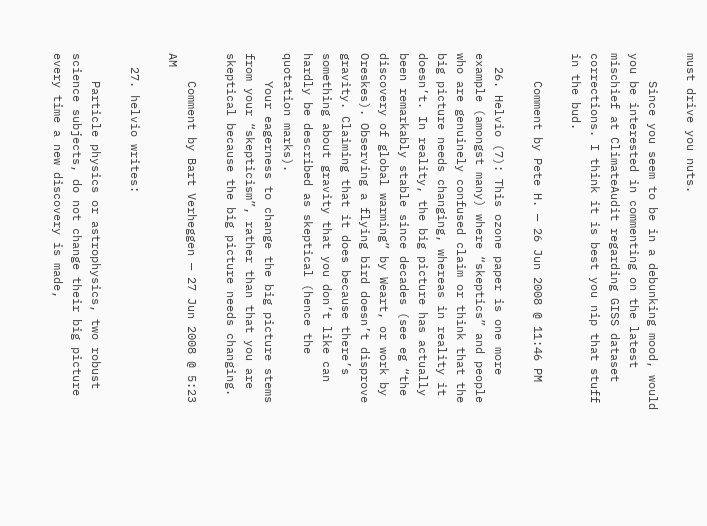must drive you nuts.

    Since you seem to be in a debunking mood, would you be interested in commenting on the latest mischief at ClimateAudit regarding GISS dataset corrections. I think it is best you nip that stuff in the bud.

    Comment by Pete H. — 26 Jun 2008 @ 11:46 PM

  26. Helvio (7): This ozone paper is one more example (amongst many) where “skeptics” and people who are genuinely confused claim or think that the big picture needs changing, whereas in reality it doesn’t. In reality, the big picture has actually been remarkably stable since decades (see eg “the discovery of global warming” by Weart, or work by Oreskes). Observing a flying bird doesn’t disprove gravity. Claiming that it does because there’s something about gravity that you don’t like can hardly be described as skeptical (hence the quotation marks).
    Your eagerness to change the big picture stems from your “skepticism”, rather than that you are skeptical because the big picture needs changing.

    Comment by Bart Verheggen — 27 Jun 2008 @ 5:23 AM

  27. helvio writes:

    Particle physics or astrophysics, two robust science subjects, do not change their big picture every time a new discovery is made,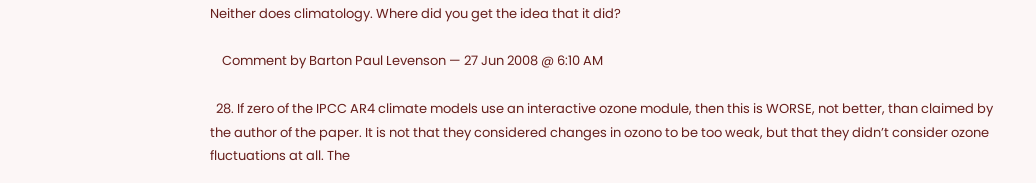Neither does climatology. Where did you get the idea that it did?

    Comment by Barton Paul Levenson — 27 Jun 2008 @ 6:10 AM

  28. If zero of the IPCC AR4 climate models use an interactive ozone module, then this is WORSE, not better, than claimed by the author of the paper. It is not that they considered changes in ozono to be too weak, but that they didn’t consider ozone fluctuations at all. The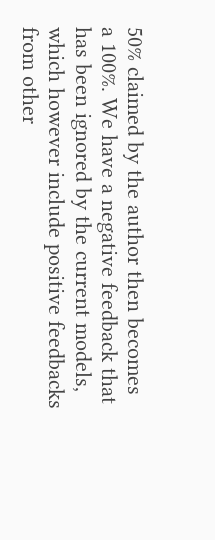50% claimed by the author then becomes a 100%. We have a negative feedback that has been ignored by the current models, which however include positive feedbacks from other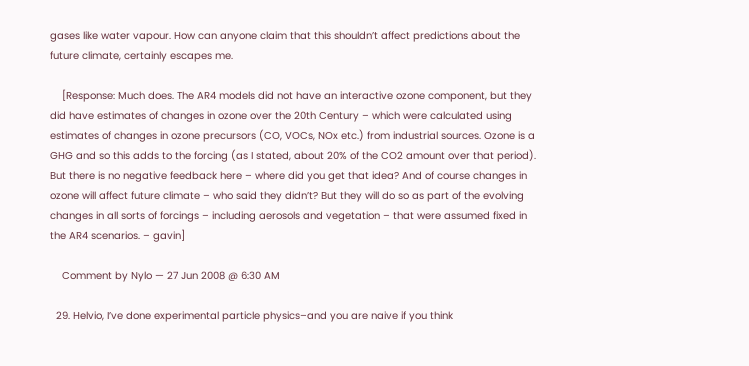gases like water vapour. How can anyone claim that this shouldn’t affect predictions about the future climate, certainly escapes me.

    [Response: Much does. The AR4 models did not have an interactive ozone component, but they did have estimates of changes in ozone over the 20th Century – which were calculated using estimates of changes in ozone precursors (CO, VOCs, NOx etc.) from industrial sources. Ozone is a GHG and so this adds to the forcing (as I stated, about 20% of the CO2 amount over that period). But there is no negative feedback here – where did you get that idea? And of course changes in ozone will affect future climate – who said they didn’t? But they will do so as part of the evolving changes in all sorts of forcings – including aerosols and vegetation – that were assumed fixed in the AR4 scenarios. – gavin]

    Comment by Nylo — 27 Jun 2008 @ 6:30 AM

  29. Helvio, I’ve done experimental particle physics–and you are naive if you think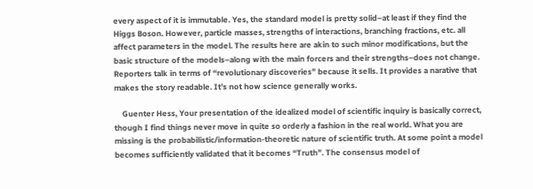every aspect of it is immutable. Yes, the standard model is pretty solid–at least if they find the Higgs Boson. However, particle masses, strengths of interactions, branching fractions, etc. all affect parameters in the model. The results here are akin to such minor modifications, but the basic structure of the models–along with the main forcers and their strengths–does not change. Reporters talk in terms of “revolutionary discoveries” because it sells. It provides a narative that makes the story readable. It’s not how science generally works.

    Guenter Hess, Your presentation of the idealized model of scientific inquiry is basically correct, though I find things never move in quite so orderly a fashion in the real world. What you are missing is the probabilistic/information-theoretic nature of scientific truth. At some point a model becomes sufficiently validated that it becomes “Truth”. The consensus model of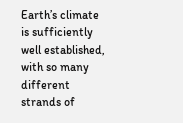Earth’s climate is sufficiently well established, with so many different strands of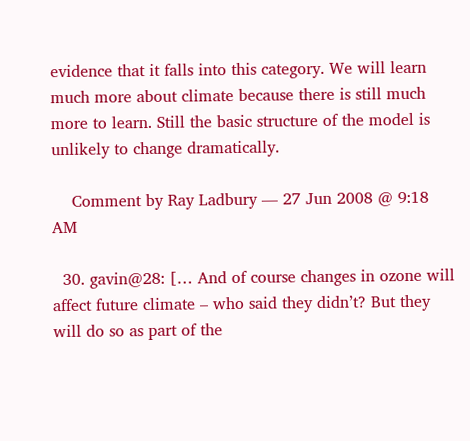evidence that it falls into this category. We will learn much more about climate because there is still much more to learn. Still the basic structure of the model is unlikely to change dramatically.

    Comment by Ray Ladbury — 27 Jun 2008 @ 9:18 AM

  30. gavin@28: [… And of course changes in ozone will affect future climate – who said they didn’t? But they will do so as part of the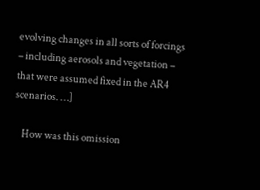evolving changes in all sorts of forcings – including aerosols and vegetation – that were assumed fixed in the AR4 scenarios. …]

    How was this omission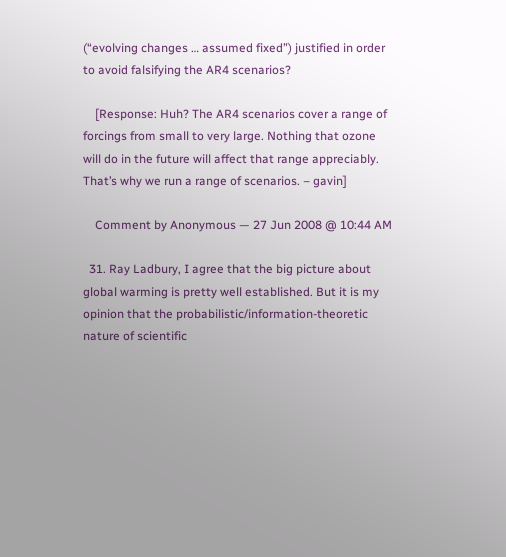(“evolving changes … assumed fixed”) justified in order to avoid falsifying the AR4 scenarios?

    [Response: Huh? The AR4 scenarios cover a range of forcings from small to very large. Nothing that ozone will do in the future will affect that range appreciably. That’s why we run a range of scenarios. – gavin]

    Comment by Anonymous — 27 Jun 2008 @ 10:44 AM

  31. Ray Ladbury, I agree that the big picture about global warming is pretty well established. But it is my opinion that the probabilistic/information-theoretic nature of scientific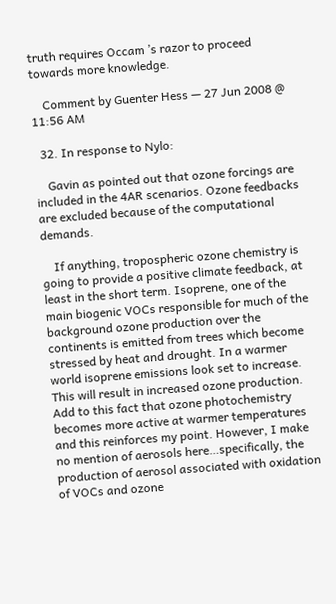truth requires Occam ’s razor to proceed towards more knowledge.

    Comment by Guenter Hess — 27 Jun 2008 @ 11:56 AM

  32. In response to Nylo:

    Gavin as pointed out that ozone forcings are included in the 4AR scenarios. Ozone feedbacks are excluded because of the computational demands.

    If anything, tropospheric ozone chemistry is going to provide a positive climate feedback, at least in the short term. Isoprene, one of the main biogenic VOCs responsible for much of the background ozone production over the continents is emitted from trees which become stressed by heat and drought. In a warmer world isoprene emissions look set to increase. This will result in increased ozone production. Add to this fact that ozone photochemistry becomes more active at warmer temperatures and this reinforces my point. However, I make no mention of aerosols here…specifically, the production of aerosol associated with oxidation of VOCs and ozone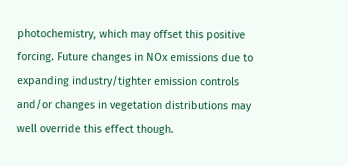photochemistry, which may offset this positive forcing. Future changes in NOx emissions due to expanding industry/tighter emission controls and/or changes in vegetation distributions may well override this effect though.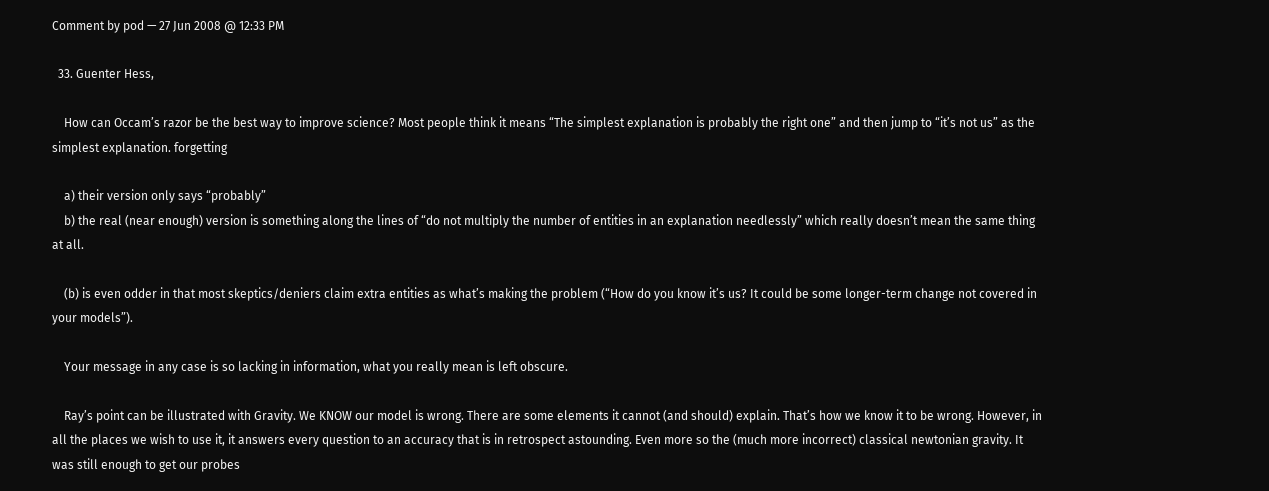Comment by pod — 27 Jun 2008 @ 12:33 PM

  33. Guenter Hess,

    How can Occam’s razor be the best way to improve science? Most people think it means “The simplest explanation is probably the right one” and then jump to “it’s not us” as the simplest explanation. forgetting

    a) their version only says “probably”
    b) the real (near enough) version is something along the lines of “do not multiply the number of entities in an explanation needlessly” which really doesn’t mean the same thing at all.

    (b) is even odder in that most skeptics/deniers claim extra entities as what’s making the problem (“How do you know it’s us? It could be some longer-term change not covered in your models”).

    Your message in any case is so lacking in information, what you really mean is left obscure.

    Ray’s point can be illustrated with Gravity. We KNOW our model is wrong. There are some elements it cannot (and should) explain. That’s how we know it to be wrong. However, in all the places we wish to use it, it answers every question to an accuracy that is in retrospect astounding. Even more so the (much more incorrect) classical newtonian gravity. It was still enough to get our probes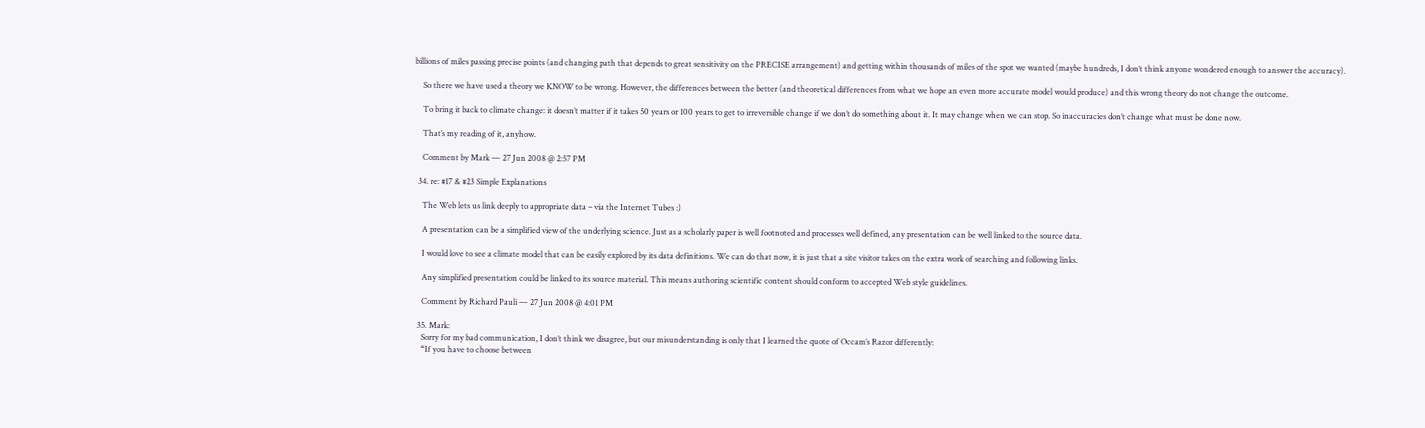billions of miles passing precise points (and changing path that depends to great sensitivity on the PRECISE arrangement) and getting within thousands of miles of the spot we wanted (maybe hundreds, I don’t think anyone wondered enough to answer the accuracy).

    So there we have used a theory we KNOW to be wrong. However, the differences between the better (and theoretical differences from what we hope an even more accurate model would produce) and this wrong theory do not change the outcome.

    To bring it back to climate change: it doesn’t matter if it takes 50 years or 100 years to get to irreversible change if we don’t do something about it. It may change when we can stop. So inaccuracies don’t change what must be done now.

    That’s my reading of it, anyhow.

    Comment by Mark — 27 Jun 2008 @ 2:57 PM

  34. re: #17 & #23 Simple Explanations

    The Web lets us link deeply to appropriate data – via the Internet Tubes :)

    A presentation can be a simplified view of the underlying science. Just as a scholarly paper is well footnoted and processes well defined, any presentation can be well linked to the source data.

    I would love to see a climate model that can be easily explored by its data definitions. We can do that now, it is just that a site visitor takes on the extra work of searching and following links.

    Any simplified presentation could be linked to its source material. This means authoring scientific content should conform to accepted Web style guidelines.

    Comment by Richard Pauli — 27 Jun 2008 @ 4:01 PM

  35. Mark:
    Sorry for my bad communication, I don’t think we disagree, but our misunderstanding is only that I learned the quote of Occam’s Razor differently:
    “If you have to choose between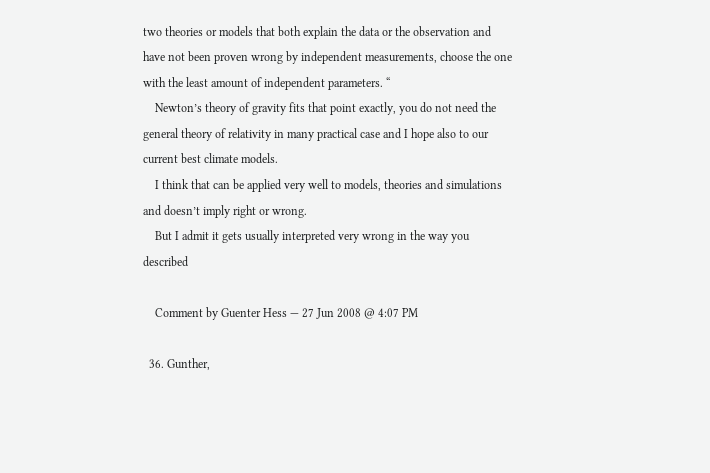two theories or models that both explain the data or the observation and have not been proven wrong by independent measurements, choose the one with the least amount of independent parameters. “
    Newton’s theory of gravity fits that point exactly, you do not need the general theory of relativity in many practical case and I hope also to our current best climate models.
    I think that can be applied very well to models, theories and simulations and doesn’t imply right or wrong.
    But I admit it gets usually interpreted very wrong in the way you described

    Comment by Guenter Hess — 27 Jun 2008 @ 4:07 PM

  36. Gunther,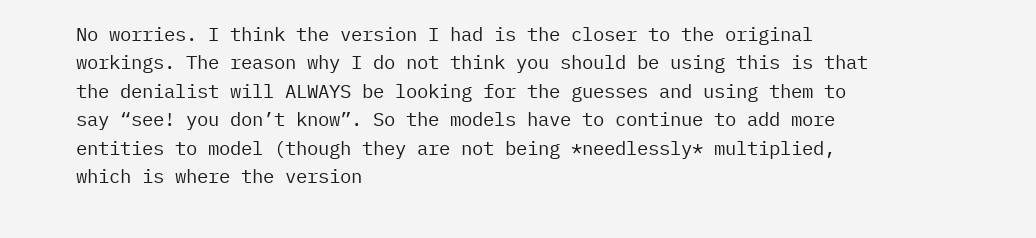No worries. I think the version I had is the closer to the original workings. The reason why I do not think you should be using this is that the denialist will ALWAYS be looking for the guesses and using them to say “see! you don’t know”. So the models have to continue to add more entities to model (though they are not being *needlessly* multiplied, which is where the version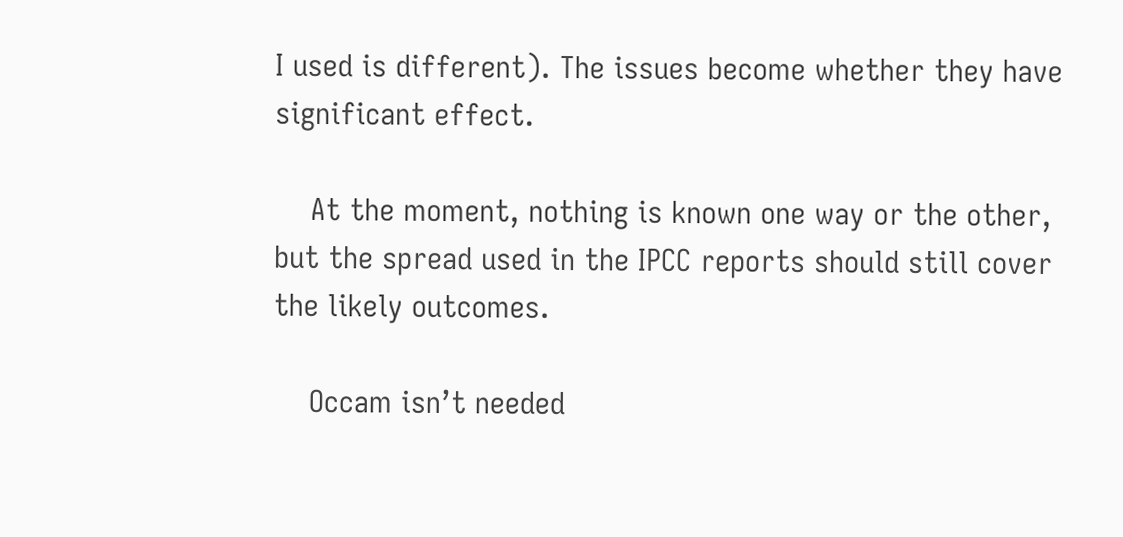I used is different). The issues become whether they have significant effect.

    At the moment, nothing is known one way or the other, but the spread used in the IPCC reports should still cover the likely outcomes.

    Occam isn’t needed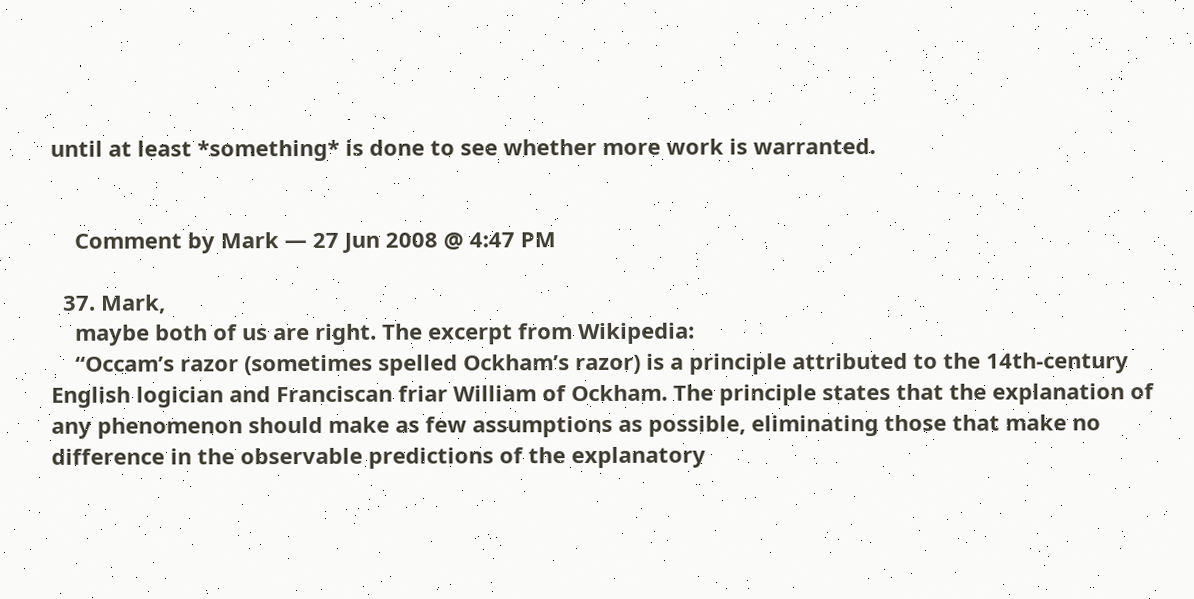until at least *something* is done to see whether more work is warranted.


    Comment by Mark — 27 Jun 2008 @ 4:47 PM

  37. Mark,
    maybe both of us are right. The excerpt from Wikipedia:
    “Occam’s razor (sometimes spelled Ockham’s razor) is a principle attributed to the 14th-century English logician and Franciscan friar William of Ockham. The principle states that the explanation of any phenomenon should make as few assumptions as possible, eliminating those that make no difference in the observable predictions of the explanatory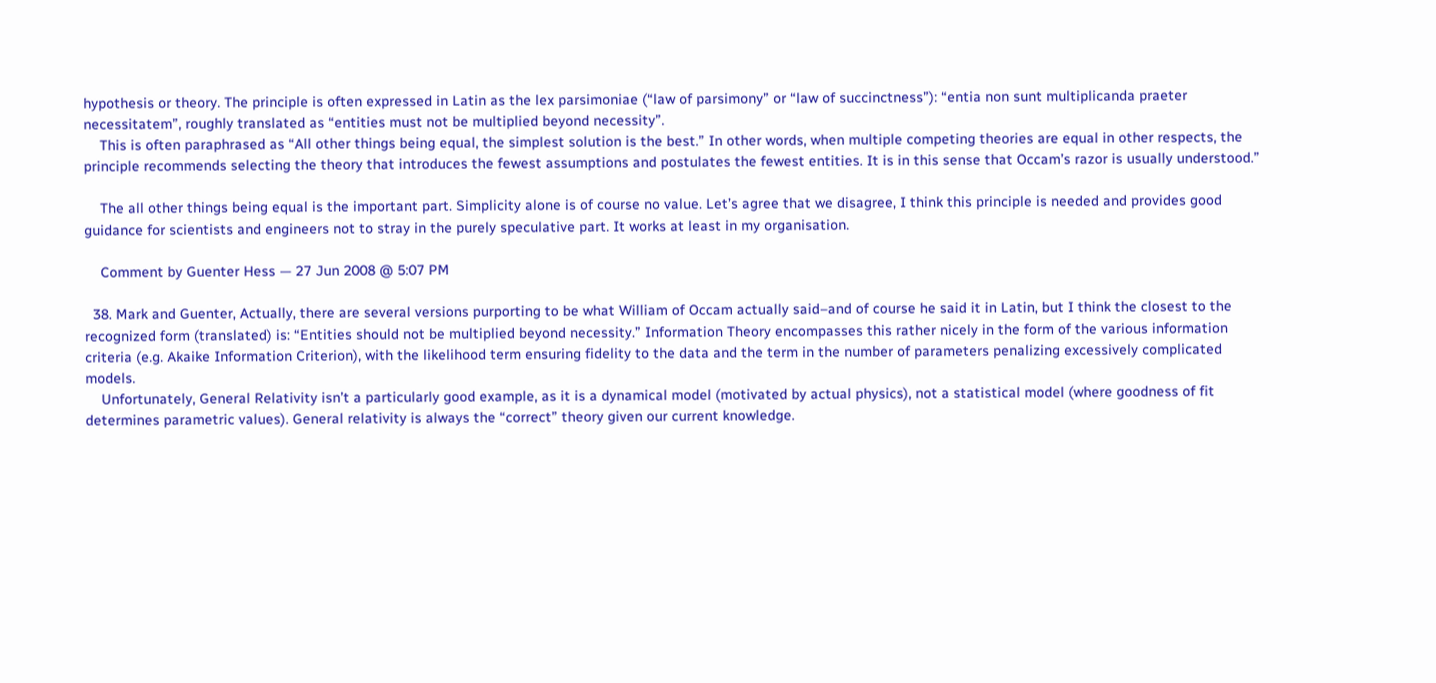hypothesis or theory. The principle is often expressed in Latin as the lex parsimoniae (“law of parsimony” or “law of succinctness”): “entia non sunt multiplicanda praeter necessitatem”, roughly translated as “entities must not be multiplied beyond necessity”.
    This is often paraphrased as “All other things being equal, the simplest solution is the best.” In other words, when multiple competing theories are equal in other respects, the principle recommends selecting the theory that introduces the fewest assumptions and postulates the fewest entities. It is in this sense that Occam’s razor is usually understood.”

    The all other things being equal is the important part. Simplicity alone is of course no value. Let’s agree that we disagree, I think this principle is needed and provides good guidance for scientists and engineers not to stray in the purely speculative part. It works at least in my organisation.

    Comment by Guenter Hess — 27 Jun 2008 @ 5:07 PM

  38. Mark and Guenter, Actually, there are several versions purporting to be what William of Occam actually said–and of course he said it in Latin, but I think the closest to the recognized form (translated) is: “Entities should not be multiplied beyond necessity.” Information Theory encompasses this rather nicely in the form of the various information criteria (e.g. Akaike Information Criterion), with the likelihood term ensuring fidelity to the data and the term in the number of parameters penalizing excessively complicated models.
    Unfortunately, General Relativity isn’t a particularly good example, as it is a dynamical model (motivated by actual physics), not a statistical model (where goodness of fit determines parametric values). General relativity is always the “correct” theory given our current knowledge.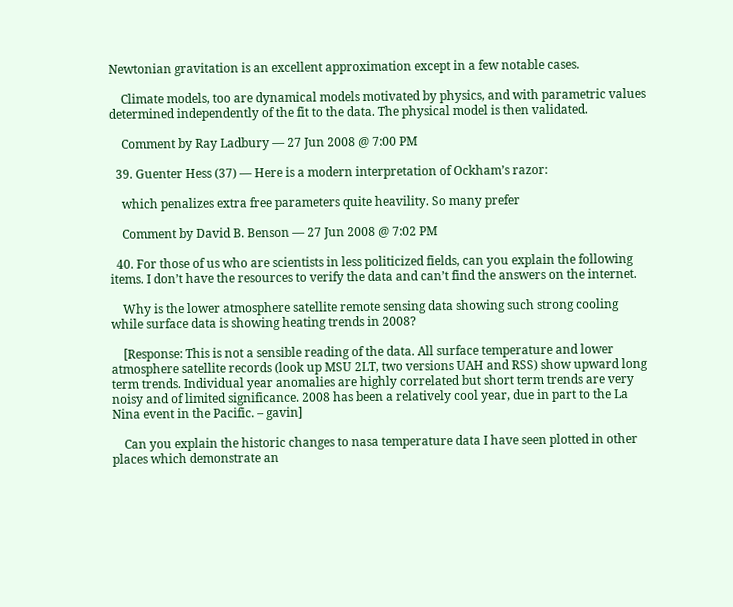Newtonian gravitation is an excellent approximation except in a few notable cases.

    Climate models, too are dynamical models motivated by physics, and with parametric values determined independently of the fit to the data. The physical model is then validated.

    Comment by Ray Ladbury — 27 Jun 2008 @ 7:00 PM

  39. Guenter Hess (37) — Here is a modern interpretation of Ockham’s razor:

    which penalizes extra free parameters quite heavility. So many prefer

    Comment by David B. Benson — 27 Jun 2008 @ 7:02 PM

  40. For those of us who are scientists in less politicized fields, can you explain the following items. I don’t have the resources to verify the data and can’t find the answers on the internet.

    Why is the lower atmosphere satellite remote sensing data showing such strong cooling while surface data is showing heating trends in 2008?

    [Response: This is not a sensible reading of the data. All surface temperature and lower atmosphere satellite records (look up MSU 2LT, two versions UAH and RSS) show upward long term trends. Individual year anomalies are highly correlated but short term trends are very noisy and of limited significance. 2008 has been a relatively cool year, due in part to the La Nina event in the Pacific. – gavin]

    Can you explain the historic changes to nasa temperature data I have seen plotted in other places which demonstrate an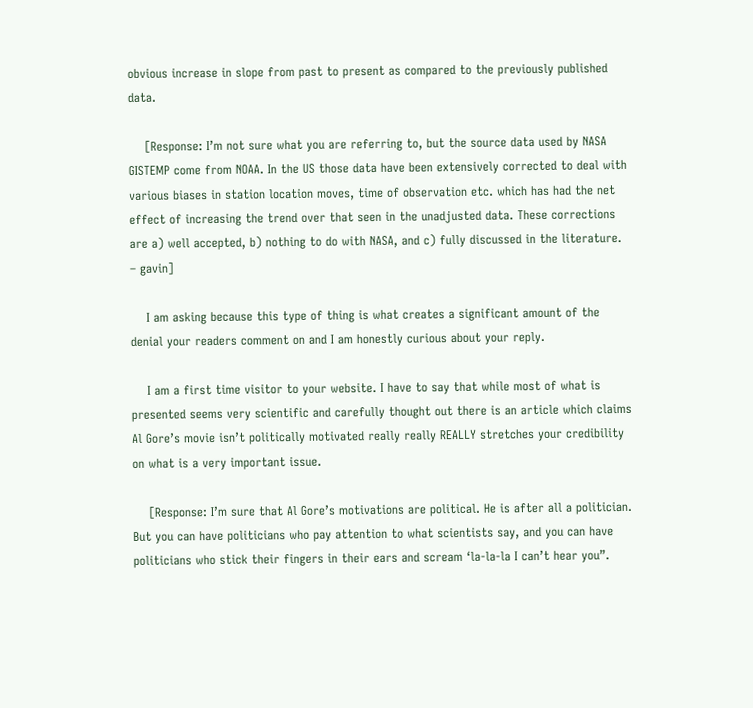obvious increase in slope from past to present as compared to the previously published data.

    [Response: I’m not sure what you are referring to, but the source data used by NASA GISTEMP come from NOAA. In the US those data have been extensively corrected to deal with various biases in station location moves, time of observation etc. which has had the net effect of increasing the trend over that seen in the unadjusted data. These corrections are a) well accepted, b) nothing to do with NASA, and c) fully discussed in the literature. – gavin]

    I am asking because this type of thing is what creates a significant amount of the denial your readers comment on and I am honestly curious about your reply.

    I am a first time visitor to your website. I have to say that while most of what is presented seems very scientific and carefully thought out there is an article which claims Al Gore’s movie isn’t politically motivated really really REALLY stretches your credibility on what is a very important issue.

    [Response: I’m sure that Al Gore’s motivations are political. He is after all a politician. But you can have politicians who pay attention to what scientists say, and you can have politicians who stick their fingers in their ears and scream ‘la-la-la I can’t hear you”.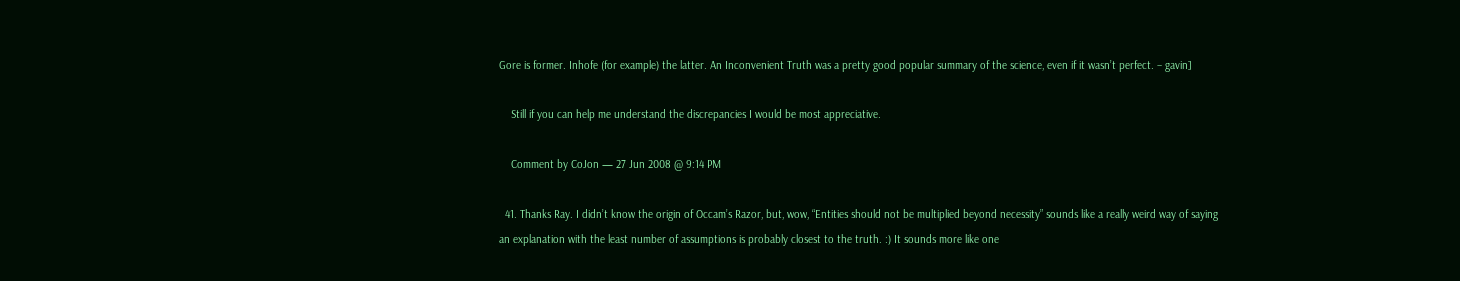Gore is former. Inhofe (for example) the latter. An Inconvenient Truth was a pretty good popular summary of the science, even if it wasn’t perfect. – gavin]

    Still if you can help me understand the discrepancies I would be most appreciative.

    Comment by CoJon — 27 Jun 2008 @ 9:14 PM

  41. Thanks Ray. I didn’t know the origin of Occam’s Razor, but, wow, “Entities should not be multiplied beyond necessity” sounds like a really weird way of saying an explanation with the least number of assumptions is probably closest to the truth. :) It sounds more like one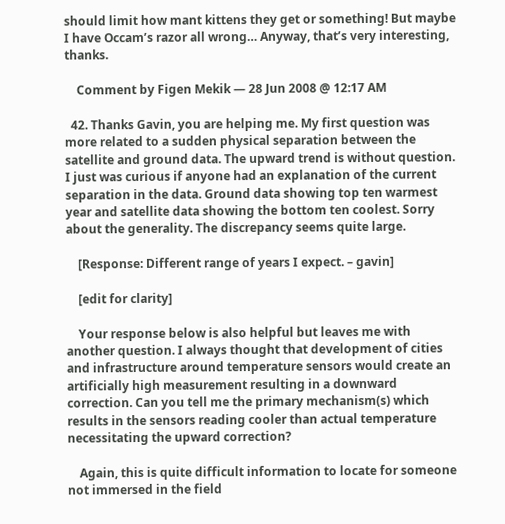should limit how mant kittens they get or something! But maybe I have Occam’s razor all wrong… Anyway, that’s very interesting, thanks.

    Comment by Figen Mekik — 28 Jun 2008 @ 12:17 AM

  42. Thanks Gavin, you are helping me. My first question was more related to a sudden physical separation between the satellite and ground data. The upward trend is without question. I just was curious if anyone had an explanation of the current separation in the data. Ground data showing top ten warmest year and satellite data showing the bottom ten coolest. Sorry about the generality. The discrepancy seems quite large.

    [Response: Different range of years I expect. – gavin]

    [edit for clarity]

    Your response below is also helpful but leaves me with another question. I always thought that development of cities and infrastructure around temperature sensors would create an artificially high measurement resulting in a downward correction. Can you tell me the primary mechanism(s) which results in the sensors reading cooler than actual temperature necessitating the upward correction?

    Again, this is quite difficult information to locate for someone not immersed in the field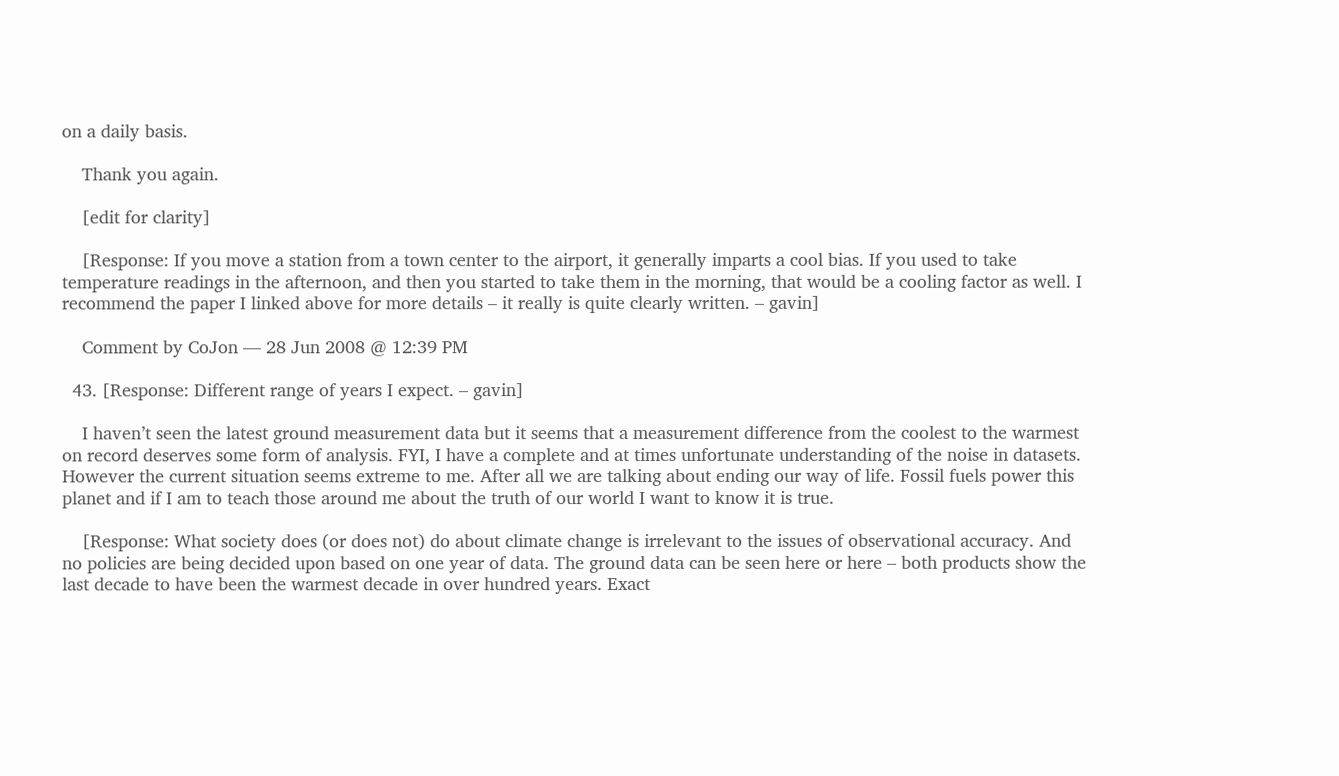on a daily basis.

    Thank you again.

    [edit for clarity]

    [Response: If you move a station from a town center to the airport, it generally imparts a cool bias. If you used to take temperature readings in the afternoon, and then you started to take them in the morning, that would be a cooling factor as well. I recommend the paper I linked above for more details – it really is quite clearly written. – gavin]

    Comment by CoJon — 28 Jun 2008 @ 12:39 PM

  43. [Response: Different range of years I expect. – gavin]

    I haven’t seen the latest ground measurement data but it seems that a measurement difference from the coolest to the warmest on record deserves some form of analysis. FYI, I have a complete and at times unfortunate understanding of the noise in datasets. However the current situation seems extreme to me. After all we are talking about ending our way of life. Fossil fuels power this planet and if I am to teach those around me about the truth of our world I want to know it is true.

    [Response: What society does (or does not) do about climate change is irrelevant to the issues of observational accuracy. And no policies are being decided upon based on one year of data. The ground data can be seen here or here – both products show the last decade to have been the warmest decade in over hundred years. Exact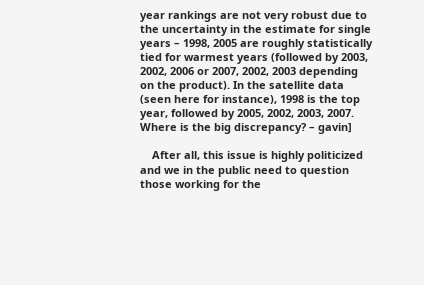year rankings are not very robust due to the uncertainty in the estimate for single years – 1998, 2005 are roughly statistically tied for warmest years (followed by 2003, 2002, 2006 or 2007, 2002, 2003 depending on the product). In the satellite data (seen here for instance), 1998 is the top year, followed by 2005, 2002, 2003, 2007. Where is the big discrepancy? – gavin]

    After all, this issue is highly politicized and we in the public need to question those working for the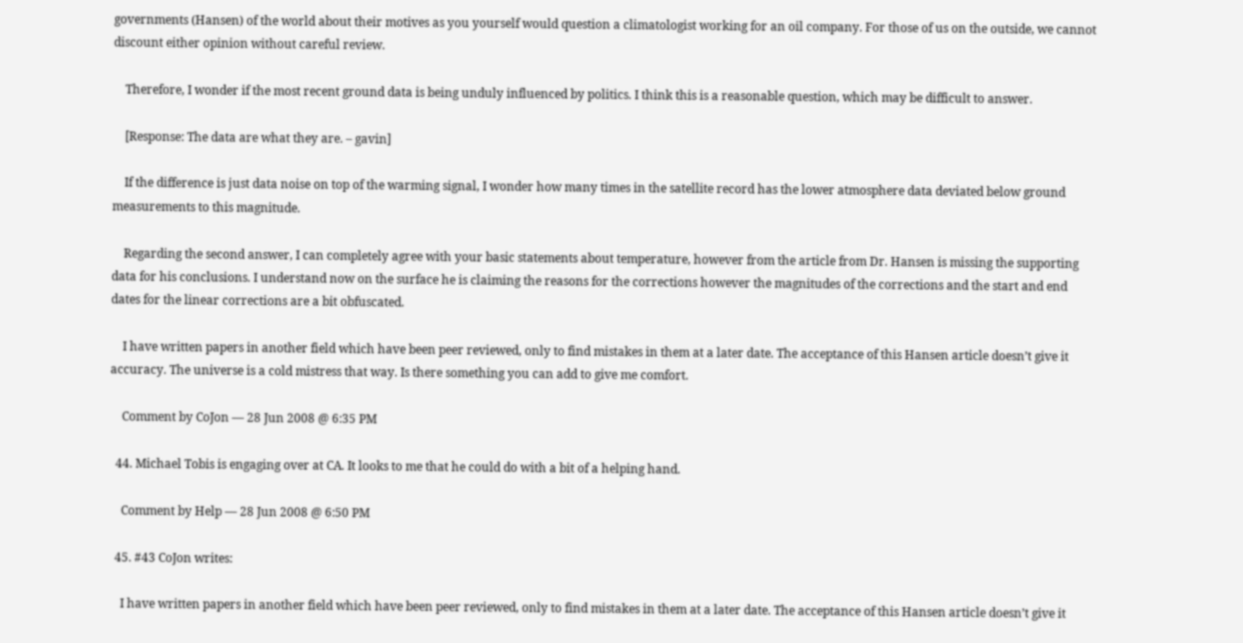governments (Hansen) of the world about their motives as you yourself would question a climatologist working for an oil company. For those of us on the outside, we cannot discount either opinion without careful review.

    Therefore, I wonder if the most recent ground data is being unduly influenced by politics. I think this is a reasonable question, which may be difficult to answer.

    [Response: The data are what they are. – gavin]

    If the difference is just data noise on top of the warming signal, I wonder how many times in the satellite record has the lower atmosphere data deviated below ground measurements to this magnitude.

    Regarding the second answer, I can completely agree with your basic statements about temperature, however from the article from Dr. Hansen is missing the supporting data for his conclusions. I understand now on the surface he is claiming the reasons for the corrections however the magnitudes of the corrections and the start and end dates for the linear corrections are a bit obfuscated.

    I have written papers in another field which have been peer reviewed, only to find mistakes in them at a later date. The acceptance of this Hansen article doesn’t give it accuracy. The universe is a cold mistress that way. Is there something you can add to give me comfort.

    Comment by CoJon — 28 Jun 2008 @ 6:35 PM

  44. Michael Tobis is engaging over at CA. It looks to me that he could do with a bit of a helping hand.

    Comment by Help — 28 Jun 2008 @ 6:50 PM

  45. #43 CoJon writes:

    I have written papers in another field which have been peer reviewed, only to find mistakes in them at a later date. The acceptance of this Hansen article doesn’t give it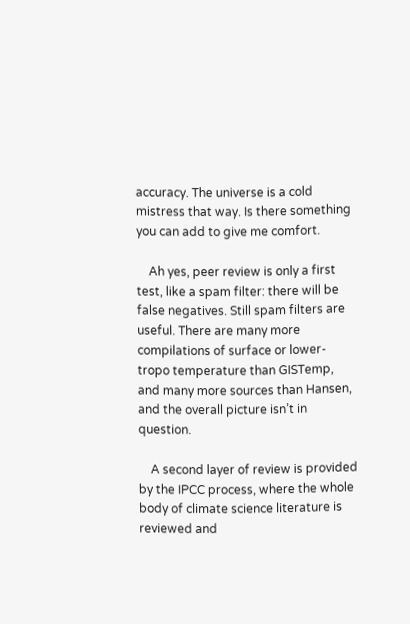accuracy. The universe is a cold mistress that way. Is there something you can add to give me comfort.

    Ah yes, peer review is only a first test, like a spam filter: there will be false negatives. Still spam filters are useful. There are many more compilations of surface or lower-tropo temperature than GISTemp, and many more sources than Hansen, and the overall picture isn’t in question.

    A second layer of review is provided by the IPCC process, where the whole body of climate science literature is reviewed and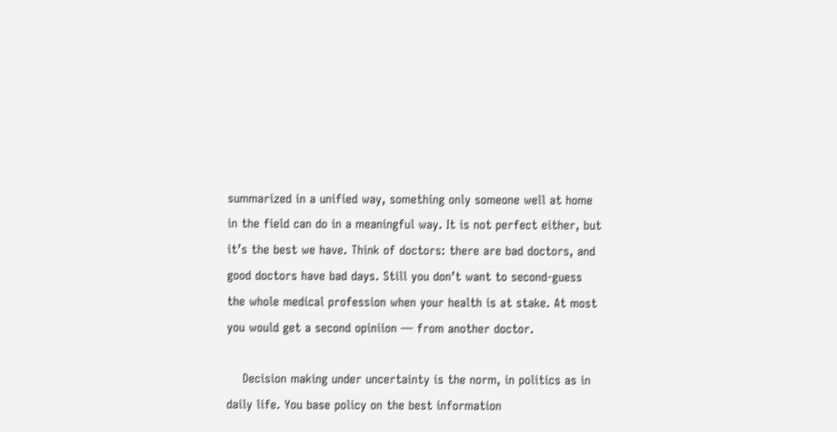summarized in a unified way, something only someone well at home in the field can do in a meaningful way. It is not perfect either, but it’s the best we have. Think of doctors: there are bad doctors, and good doctors have bad days. Still you don’t want to second-guess the whole medical profession when your health is at stake. At most you would get a second opiniion — from another doctor.

    Decision making under uncertainty is the norm, in politics as in daily life. You base policy on the best information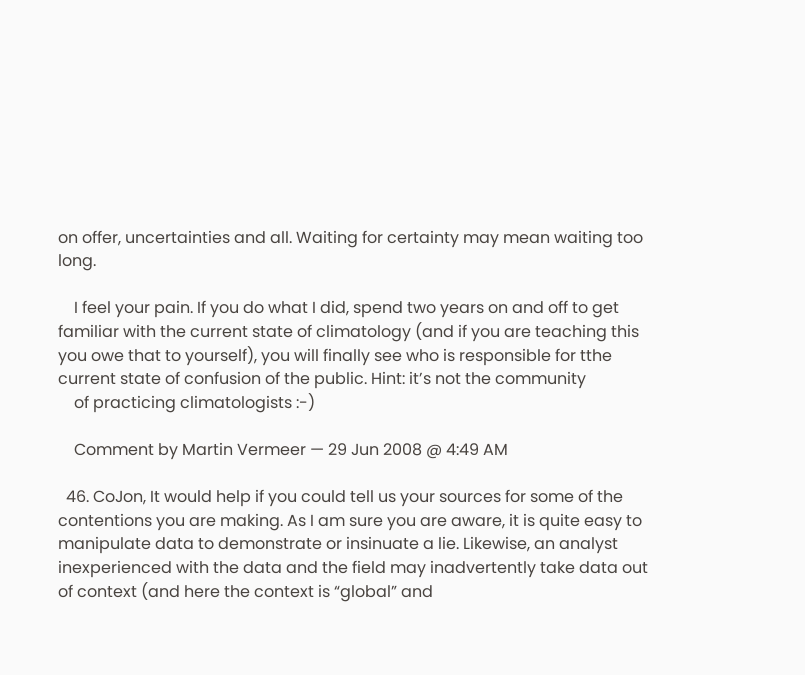on offer, uncertainties and all. Waiting for certainty may mean waiting too long.

    I feel your pain. If you do what I did, spend two years on and off to get familiar with the current state of climatology (and if you are teaching this you owe that to yourself), you will finally see who is responsible for tthe current state of confusion of the public. Hint: it’s not the community
    of practicing climatologists :-)

    Comment by Martin Vermeer — 29 Jun 2008 @ 4:49 AM

  46. CoJon, It would help if you could tell us your sources for some of the contentions you are making. As I am sure you are aware, it is quite easy to manipulate data to demonstrate or insinuate a lie. Likewise, an analyst inexperienced with the data and the field may inadvertently take data out of context (and here the context is “global” and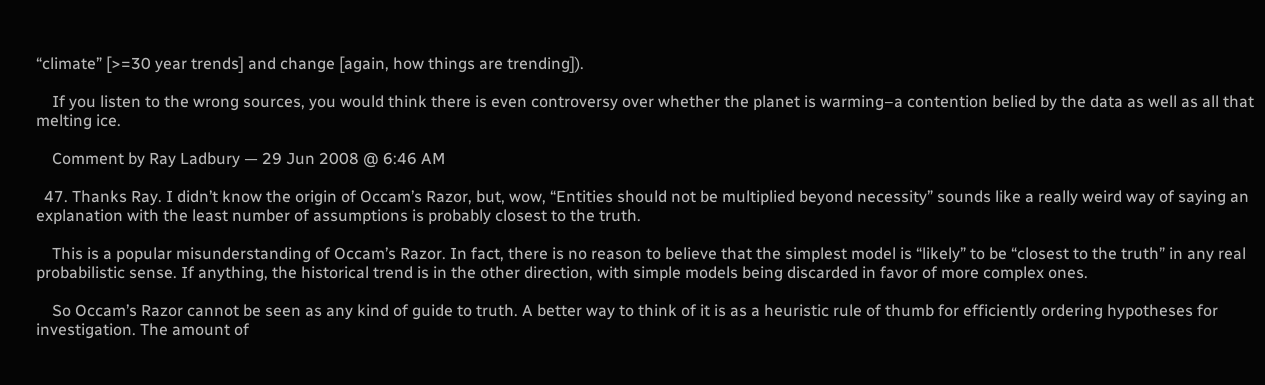“climate” [>=30 year trends] and change [again, how things are trending]).

    If you listen to the wrong sources, you would think there is even controversy over whether the planet is warming–a contention belied by the data as well as all that melting ice.

    Comment by Ray Ladbury — 29 Jun 2008 @ 6:46 AM

  47. Thanks Ray. I didn’t know the origin of Occam’s Razor, but, wow, “Entities should not be multiplied beyond necessity” sounds like a really weird way of saying an explanation with the least number of assumptions is probably closest to the truth.

    This is a popular misunderstanding of Occam’s Razor. In fact, there is no reason to believe that the simplest model is “likely” to be “closest to the truth” in any real probabilistic sense. If anything, the historical trend is in the other direction, with simple models being discarded in favor of more complex ones.

    So Occam’s Razor cannot be seen as any kind of guide to truth. A better way to think of it is as a heuristic rule of thumb for efficiently ordering hypotheses for investigation. The amount of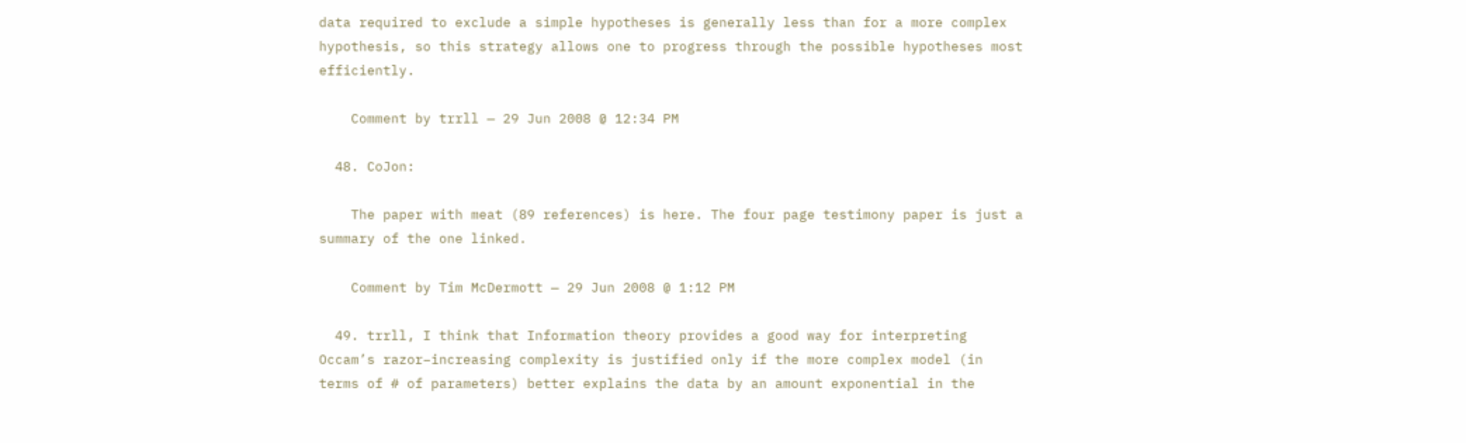data required to exclude a simple hypotheses is generally less than for a more complex hypothesis, so this strategy allows one to progress through the possible hypotheses most efficiently.

    Comment by trrll — 29 Jun 2008 @ 12:34 PM

  48. CoJon:

    The paper with meat (89 references) is here. The four page testimony paper is just a summary of the one linked.

    Comment by Tim McDermott — 29 Jun 2008 @ 1:12 PM

  49. trrll, I think that Information theory provides a good way for interpreting Occam’s razor–increasing complexity is justified only if the more complex model (in terms of # of parameters) better explains the data by an amount exponential in the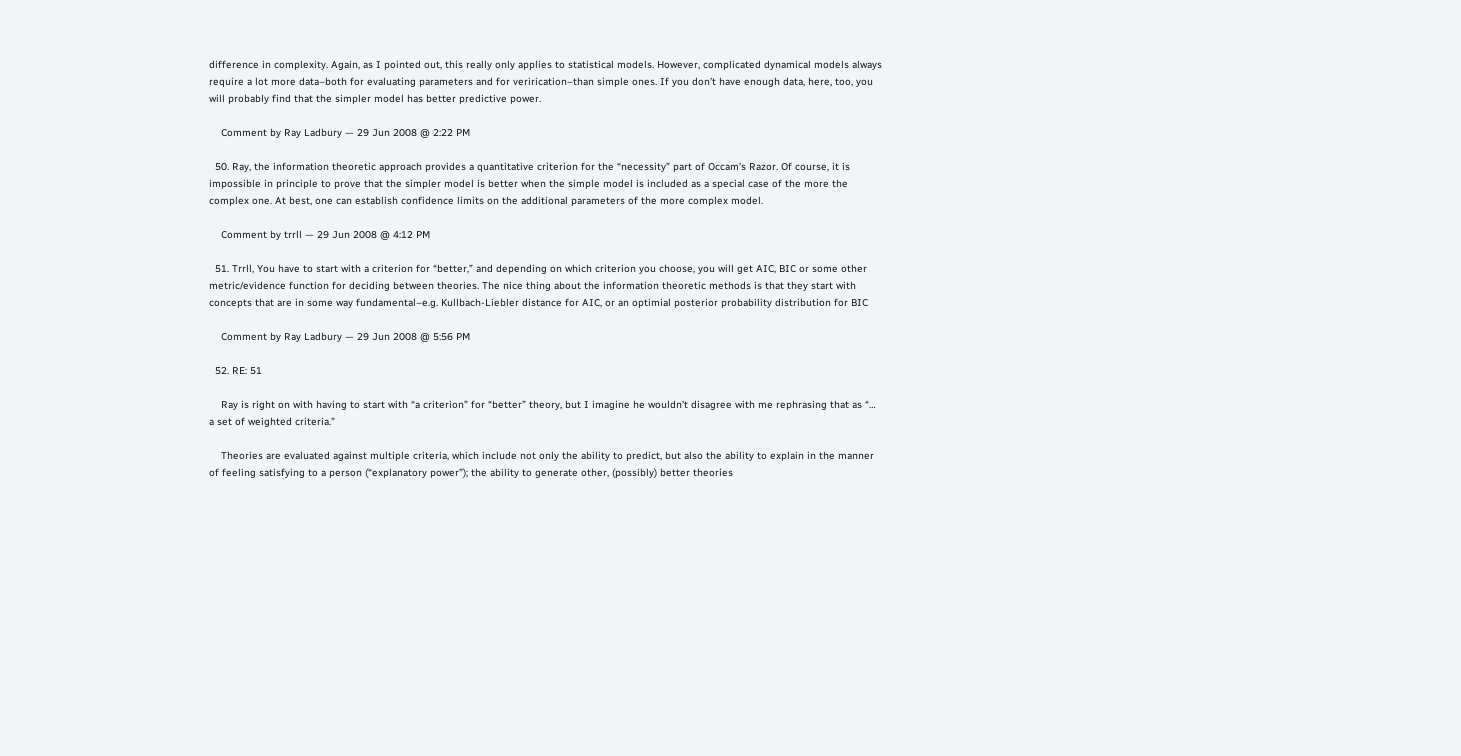difference in complexity. Again, as I pointed out, this really only applies to statistical models. However, complicated dynamical models always require a lot more data–both for evaluating parameters and for verirication–than simple ones. If you don’t have enough data, here, too, you will probably find that the simpler model has better predictive power.

    Comment by Ray Ladbury — 29 Jun 2008 @ 2:22 PM

  50. Ray, the information theoretic approach provides a quantitative criterion for the “necessity” part of Occam’s Razor. Of course, it is impossible in principle to prove that the simpler model is better when the simple model is included as a special case of the more the complex one. At best, one can establish confidence limits on the additional parameters of the more complex model.

    Comment by trrll — 29 Jun 2008 @ 4:12 PM

  51. Trrll, You have to start with a criterion for “better,” and depending on which criterion you choose, you will get AIC, BIC or some other metric/evidence function for deciding between theories. The nice thing about the information theoretic methods is that they start with concepts that are in some way fundamental–e.g. Kullbach-Liebler distance for AIC, or an optimial posterior probability distribution for BIC

    Comment by Ray Ladbury — 29 Jun 2008 @ 5:56 PM

  52. RE: 51

    Ray is right on with having to start with “a criterion” for “better” theory, but I imagine he wouldn’t disagree with me rephrasing that as “… a set of weighted criteria.”

    Theories are evaluated against multiple criteria, which include not only the ability to predict, but also the ability to explain in the manner of feeling satisfying to a person (“explanatory power”); the ability to generate other, (possibly) better theories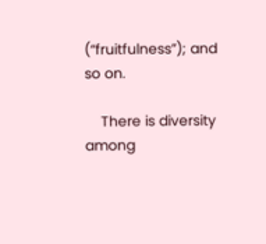(“fruitfulness”); and so on.

    There is diversity among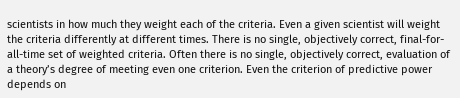scientists in how much they weight each of the criteria. Even a given scientist will weight the criteria differently at different times. There is no single, objectively correct, final-for-all-time set of weighted criteria. Often there is no single, objectively correct, evaluation of a theory’s degree of meeting even one criterion. Even the criterion of predictive power depends on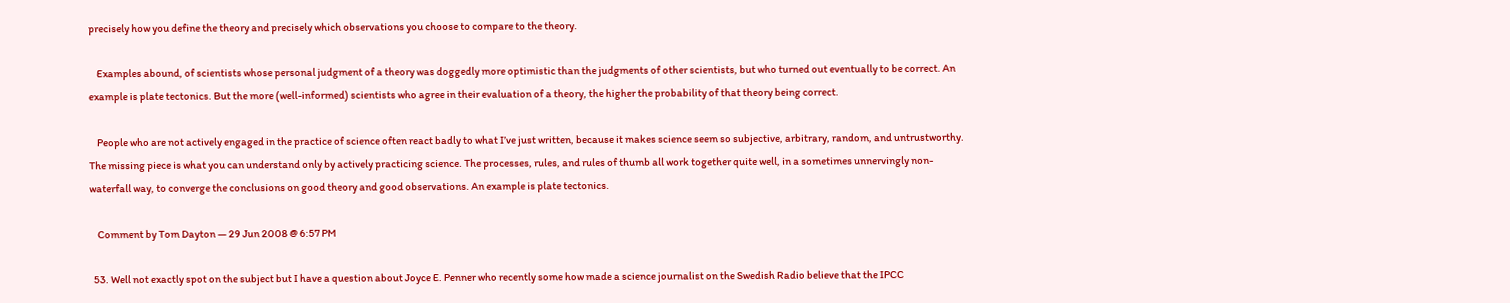precisely how you define the theory and precisely which observations you choose to compare to the theory.

    Examples abound, of scientists whose personal judgment of a theory was doggedly more optimistic than the judgments of other scientists, but who turned out eventually to be correct. An example is plate tectonics. But the more (well-informed) scientists who agree in their evaluation of a theory, the higher the probability of that theory being correct.

    People who are not actively engaged in the practice of science often react badly to what I’ve just written, because it makes science seem so subjective, arbitrary, random, and untrustworthy. The missing piece is what you can understand only by actively practicing science. The processes, rules, and rules of thumb all work together quite well, in a sometimes unnervingly non-waterfall way, to converge the conclusions on good theory and good observations. An example is plate tectonics.

    Comment by Tom Dayton — 29 Jun 2008 @ 6:57 PM

  53. Well not exactly spot on the subject but I have a question about Joyce E. Penner who recently some how made a science journalist on the Swedish Radio believe that the IPCC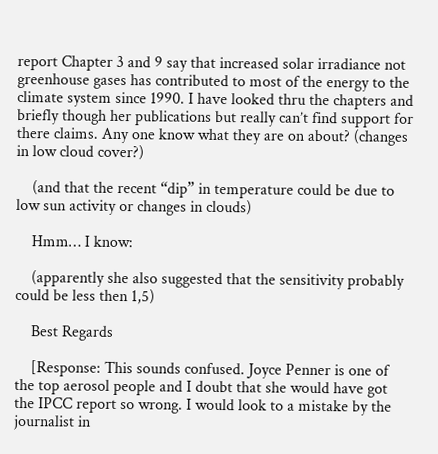report Chapter 3 and 9 say that increased solar irradiance not greenhouse gases has contributed to most of the energy to the climate system since 1990. I have looked thru the chapters and briefly though her publications but really can’t find support for there claims. Any one know what they are on about? (changes in low cloud cover?)

    (and that the recent “dip” in temperature could be due to low sun activity or changes in clouds)

    Hmm… I know:

    (apparently she also suggested that the sensitivity probably could be less then 1,5)

    Best Regards

    [Response: This sounds confused. Joyce Penner is one of the top aerosol people and I doubt that she would have got the IPCC report so wrong. I would look to a mistake by the journalist in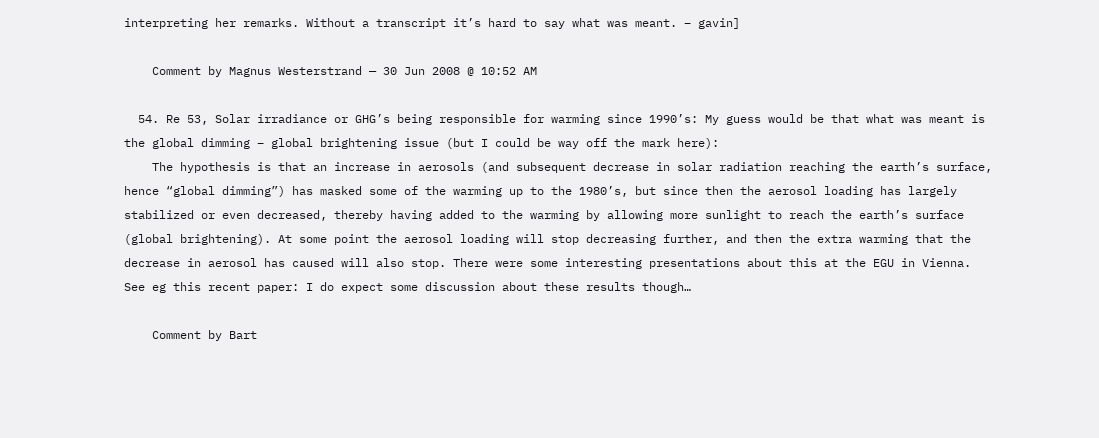interpreting her remarks. Without a transcript it’s hard to say what was meant. – gavin]

    Comment by Magnus Westerstrand — 30 Jun 2008 @ 10:52 AM

  54. Re 53, Solar irradiance or GHG’s being responsible for warming since 1990’s: My guess would be that what was meant is the global dimming – global brightening issue (but I could be way off the mark here):
    The hypothesis is that an increase in aerosols (and subsequent decrease in solar radiation reaching the earth’s surface, hence “global dimming”) has masked some of the warming up to the 1980’s, but since then the aerosol loading has largely stabilized or even decreased, thereby having added to the warming by allowing more sunlight to reach the earth’s surface (global brightening). At some point the aerosol loading will stop decreasing further, and then the extra warming that the decrease in aerosol has caused will also stop. There were some interesting presentations about this at the EGU in Vienna. See eg this recent paper: I do expect some discussion about these results though…

    Comment by Bart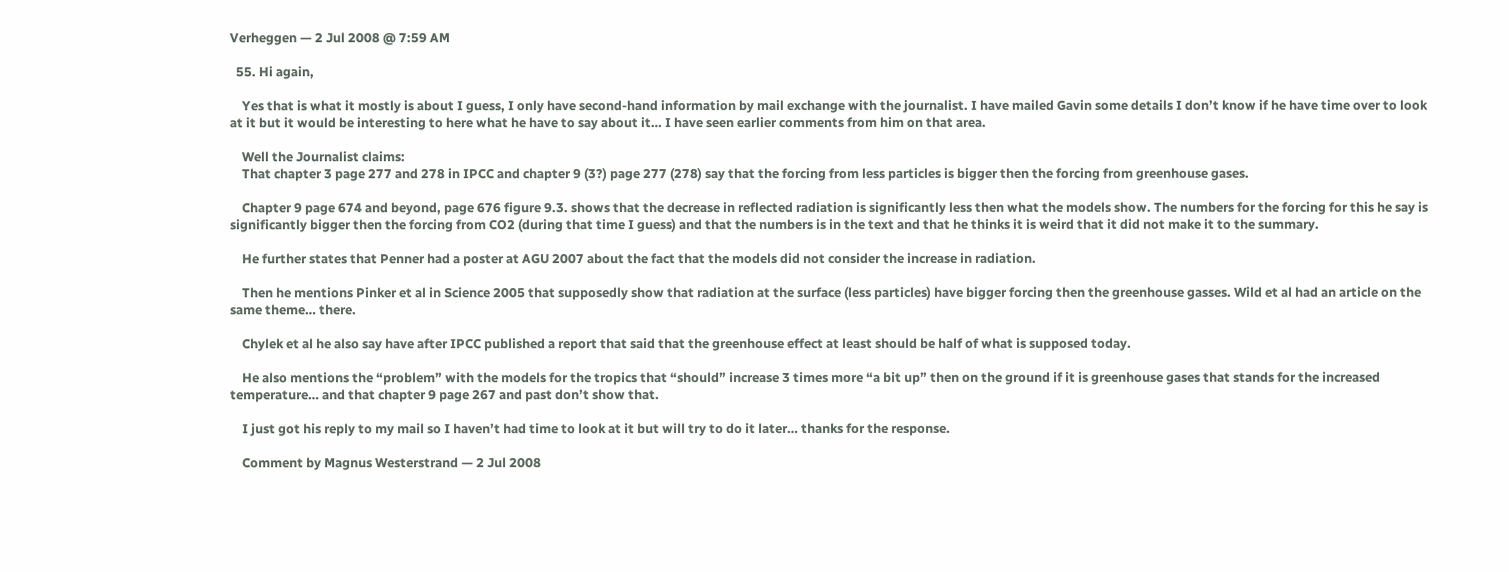Verheggen — 2 Jul 2008 @ 7:59 AM

  55. Hi again,

    Yes that is what it mostly is about I guess, I only have second-hand information by mail exchange with the journalist. I have mailed Gavin some details I don’t know if he have time over to look at it but it would be interesting to here what he have to say about it… I have seen earlier comments from him on that area.

    Well the Journalist claims:
    That chapter 3 page 277 and 278 in IPCC and chapter 9 (3?) page 277 (278) say that the forcing from less particles is bigger then the forcing from greenhouse gases.

    Chapter 9 page 674 and beyond, page 676 figure 9.3. shows that the decrease in reflected radiation is significantly less then what the models show. The numbers for the forcing for this he say is significantly bigger then the forcing from CO2 (during that time I guess) and that the numbers is in the text and that he thinks it is weird that it did not make it to the summary.

    He further states that Penner had a poster at AGU 2007 about the fact that the models did not consider the increase in radiation.

    Then he mentions Pinker et al in Science 2005 that supposedly show that radiation at the surface (less particles) have bigger forcing then the greenhouse gasses. Wild et al had an article on the same theme… there.

    Chylek et al he also say have after IPCC published a report that said that the greenhouse effect at least should be half of what is supposed today.

    He also mentions the “problem” with the models for the tropics that “should” increase 3 times more “a bit up” then on the ground if it is greenhouse gases that stands for the increased temperature… and that chapter 9 page 267 and past don’t show that.

    I just got his reply to my mail so I haven’t had time to look at it but will try to do it later… thanks for the response.

    Comment by Magnus Westerstrand — 2 Jul 2008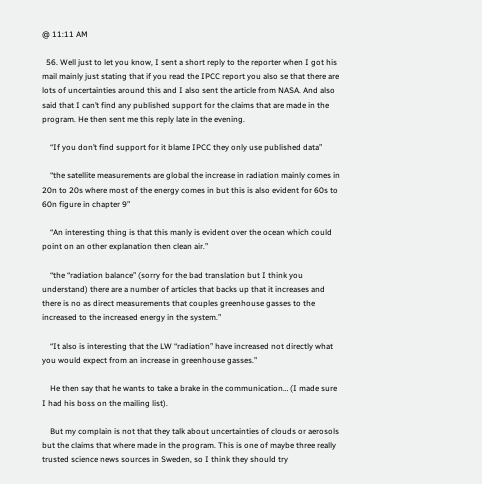@ 11:11 AM

  56. Well just to let you know, I sent a short reply to the reporter when I got his mail mainly just stating that if you read the IPCC report you also se that there are lots of uncertainties around this and I also sent the article from NASA. And also said that I can’t find any published support for the claims that are made in the program. He then sent me this reply late in the evening.

    “If you don’t find support for it blame IPCC they only use published data”

    “the satellite measurements are global the increase in radiation mainly comes in 20n to 20s where most of the energy comes in but this is also evident for 60s to 60n figure in chapter 9”

    “An interesting thing is that this manly is evident over the ocean which could point on an other explanation then clean air.”

    “the “radiation balance” (sorry for the bad translation but I think you understand) there are a number of articles that backs up that it increases and there is no as direct measurements that couples greenhouse gasses to the increased to the increased energy in the system.”

    “It also is interesting that the LW “radiation” have increased not directly what you would expect from an increase in greenhouse gasses.”

    He then say that he wants to take a brake in the communication… (I made sure I had his boss on the mailing list).

    But my complain is not that they talk about uncertainties of clouds or aerosols but the claims that where made in the program. This is one of maybe three really trusted science news sources in Sweden, so I think they should try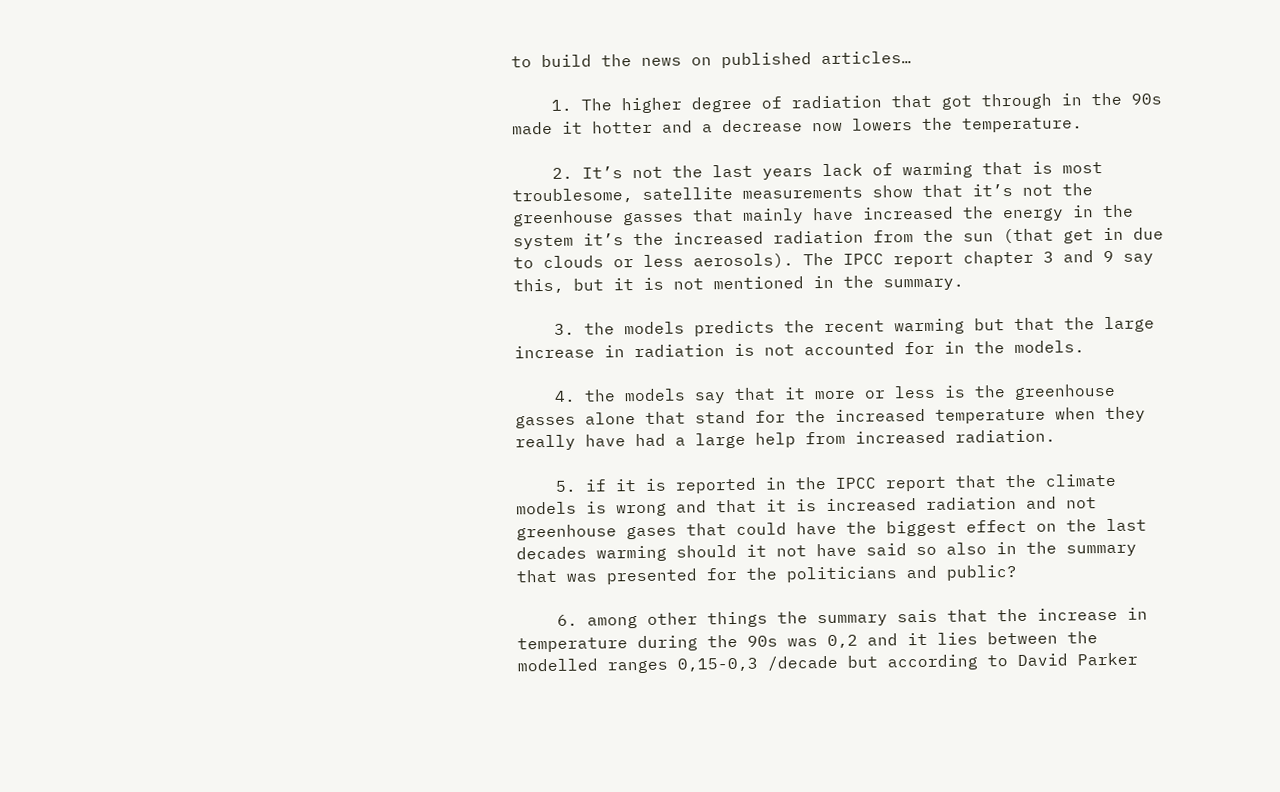to build the news on published articles…

    1. The higher degree of radiation that got through in the 90s made it hotter and a decrease now lowers the temperature.

    2. It’s not the last years lack of warming that is most troublesome, satellite measurements show that it’s not the greenhouse gasses that mainly have increased the energy in the system it’s the increased radiation from the sun (that get in due to clouds or less aerosols). The IPCC report chapter 3 and 9 say this, but it is not mentioned in the summary.

    3. the models predicts the recent warming but that the large increase in radiation is not accounted for in the models.

    4. the models say that it more or less is the greenhouse gasses alone that stand for the increased temperature when they really have had a large help from increased radiation.

    5. if it is reported in the IPCC report that the climate models is wrong and that it is increased radiation and not greenhouse gases that could have the biggest effect on the last decades warming should it not have said so also in the summary that was presented for the politicians and public?

    6. among other things the summary sais that the increase in temperature during the 90s was 0,2 and it lies between the modelled ranges 0,15-0,3 /decade but according to David Parker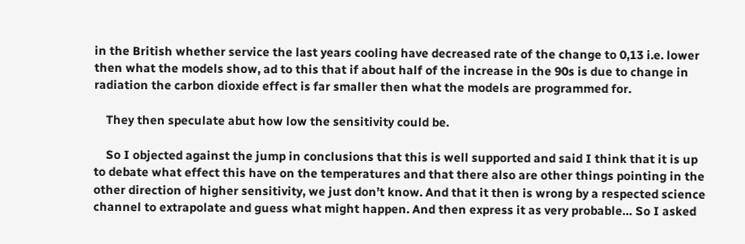in the British whether service the last years cooling have decreased rate of the change to 0,13 i.e. lower then what the models show, ad to this that if about half of the increase in the 90s is due to change in radiation the carbon dioxide effect is far smaller then what the models are programmed for.

    They then speculate abut how low the sensitivity could be.

    So I objected against the jump in conclusions that this is well supported and said I think that it is up to debate what effect this have on the temperatures and that there also are other things pointing in the other direction of higher sensitivity, we just don’t know. And that it then is wrong by a respected science channel to extrapolate and guess what might happen. And then express it as very probable… So I asked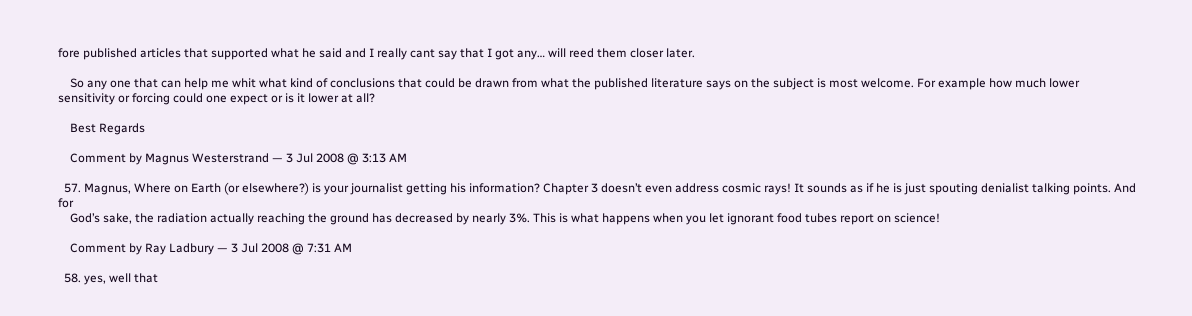fore published articles that supported what he said and I really cant say that I got any… will reed them closer later.

    So any one that can help me whit what kind of conclusions that could be drawn from what the published literature says on the subject is most welcome. For example how much lower sensitivity or forcing could one expect or is it lower at all?

    Best Regards

    Comment by Magnus Westerstrand — 3 Jul 2008 @ 3:13 AM

  57. Magnus, Where on Earth (or elsewhere?) is your journalist getting his information? Chapter 3 doesn’t even address cosmic rays! It sounds as if he is just spouting denialist talking points. And for
    God’s sake, the radiation actually reaching the ground has decreased by nearly 3%. This is what happens when you let ignorant food tubes report on science!

    Comment by Ray Ladbury — 3 Jul 2008 @ 7:31 AM

  58. yes, well that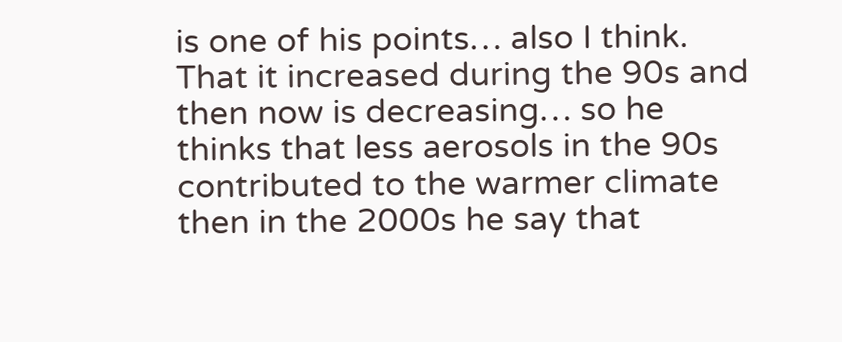is one of his points… also I think. That it increased during the 90s and then now is decreasing… so he thinks that less aerosols in the 90s contributed to the warmer climate then in the 2000s he say that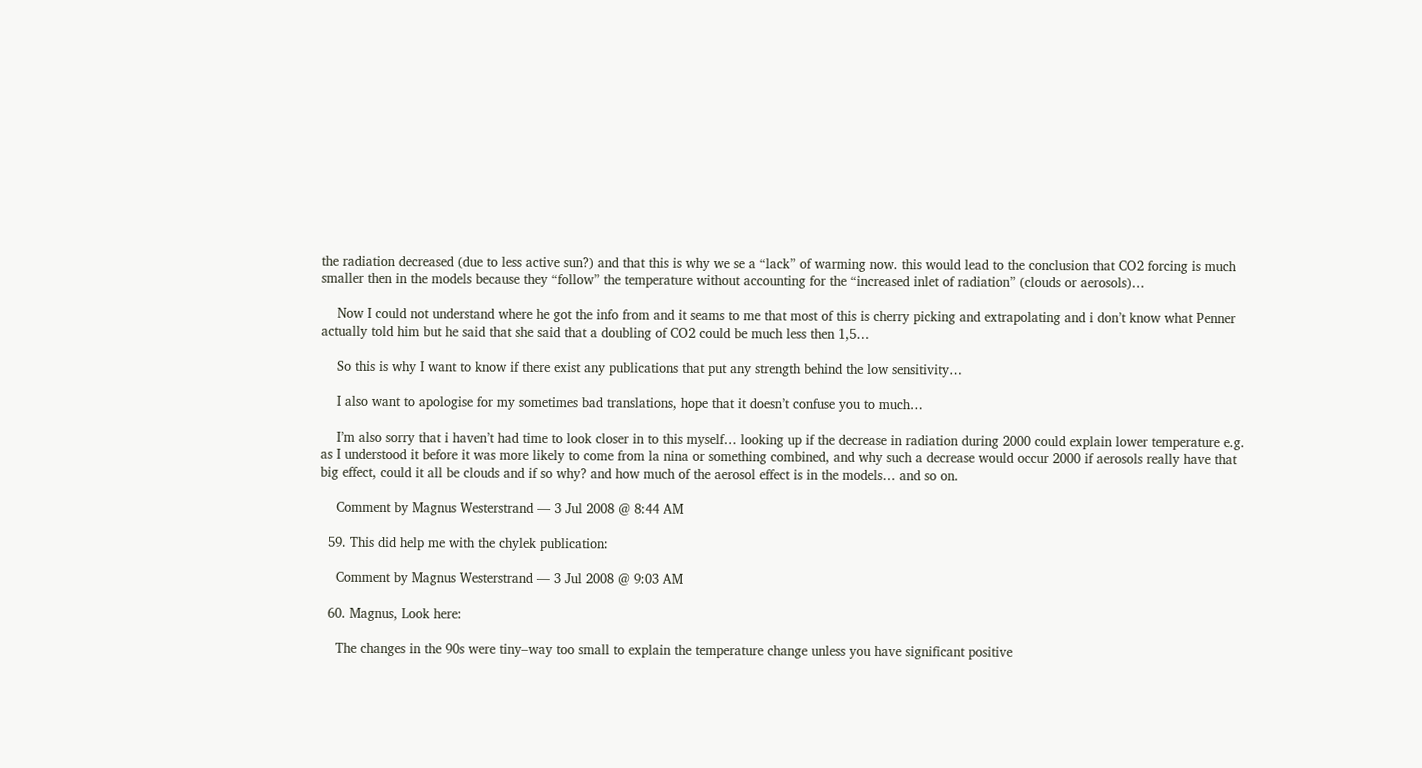the radiation decreased (due to less active sun?) and that this is why we se a “lack” of warming now. this would lead to the conclusion that CO2 forcing is much smaller then in the models because they “follow” the temperature without accounting for the “increased inlet of radiation” (clouds or aerosols)…

    Now I could not understand where he got the info from and it seams to me that most of this is cherry picking and extrapolating and i don’t know what Penner actually told him but he said that she said that a doubling of CO2 could be much less then 1,5…

    So this is why I want to know if there exist any publications that put any strength behind the low sensitivity…

    I also want to apologise for my sometimes bad translations, hope that it doesn’t confuse you to much…

    I’m also sorry that i haven’t had time to look closer in to this myself… looking up if the decrease in radiation during 2000 could explain lower temperature e.g. as I understood it before it was more likely to come from la nina or something combined, and why such a decrease would occur 2000 if aerosols really have that big effect, could it all be clouds and if so why? and how much of the aerosol effect is in the models… and so on.

    Comment by Magnus Westerstrand — 3 Jul 2008 @ 8:44 AM

  59. This did help me with the chylek publication:

    Comment by Magnus Westerstrand — 3 Jul 2008 @ 9:03 AM

  60. Magnus, Look here:

    The changes in the 90s were tiny–way too small to explain the temperature change unless you have significant positive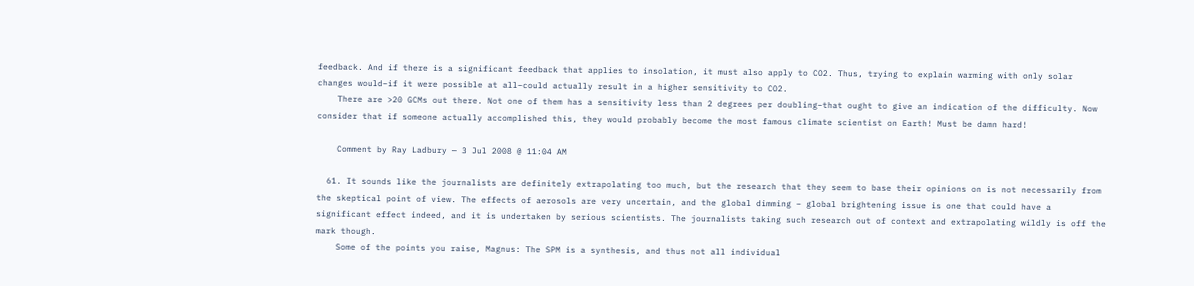feedback. And if there is a significant feedback that applies to insolation, it must also apply to CO2. Thus, trying to explain warming with only solar changes would–if it were possible at all–could actually result in a higher sensitivity to CO2.
    There are >20 GCMs out there. Not one of them has a sensitivity less than 2 degrees per doubling–that ought to give an indication of the difficulty. Now consider that if someone actually accomplished this, they would probably become the most famous climate scientist on Earth! Must be damn hard!

    Comment by Ray Ladbury — 3 Jul 2008 @ 11:04 AM

  61. It sounds like the journalists are definitely extrapolating too much, but the research that they seem to base their opinions on is not necessarily from the skeptical point of view. The effects of aerosols are very uncertain, and the global dimming – global brightening issue is one that could have a significant effect indeed, and it is undertaken by serious scientists. The journalists taking such research out of context and extrapolating wildly is off the mark though.
    Some of the points you raise, Magnus: The SPM is a synthesis, and thus not all individual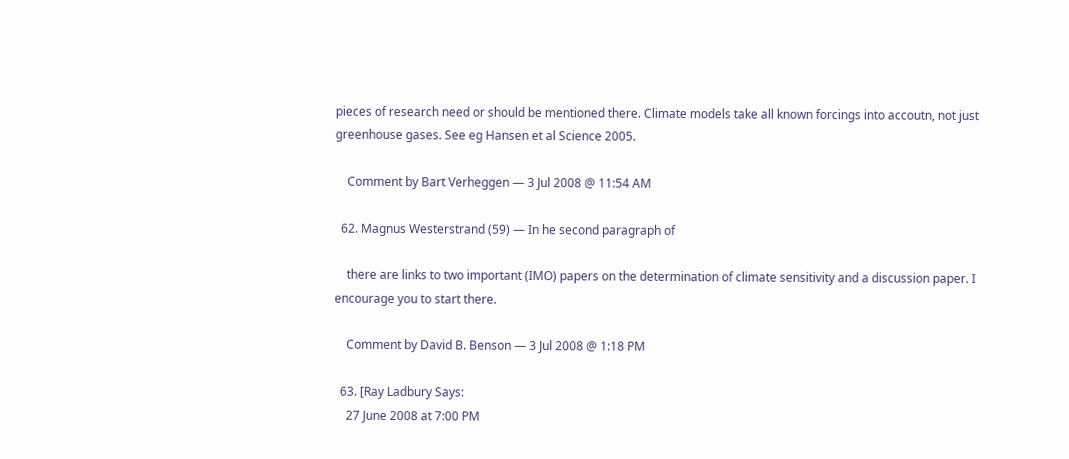pieces of research need or should be mentioned there. Climate models take all known forcings into accoutn, not just greenhouse gases. See eg Hansen et al Science 2005.

    Comment by Bart Verheggen — 3 Jul 2008 @ 11:54 AM

  62. Magnus Westerstrand (59) — In he second paragraph of

    there are links to two important (IMO) papers on the determination of climate sensitivity and a discussion paper. I encourage you to start there.

    Comment by David B. Benson — 3 Jul 2008 @ 1:18 PM

  63. [Ray Ladbury Says:
    27 June 2008 at 7:00 PM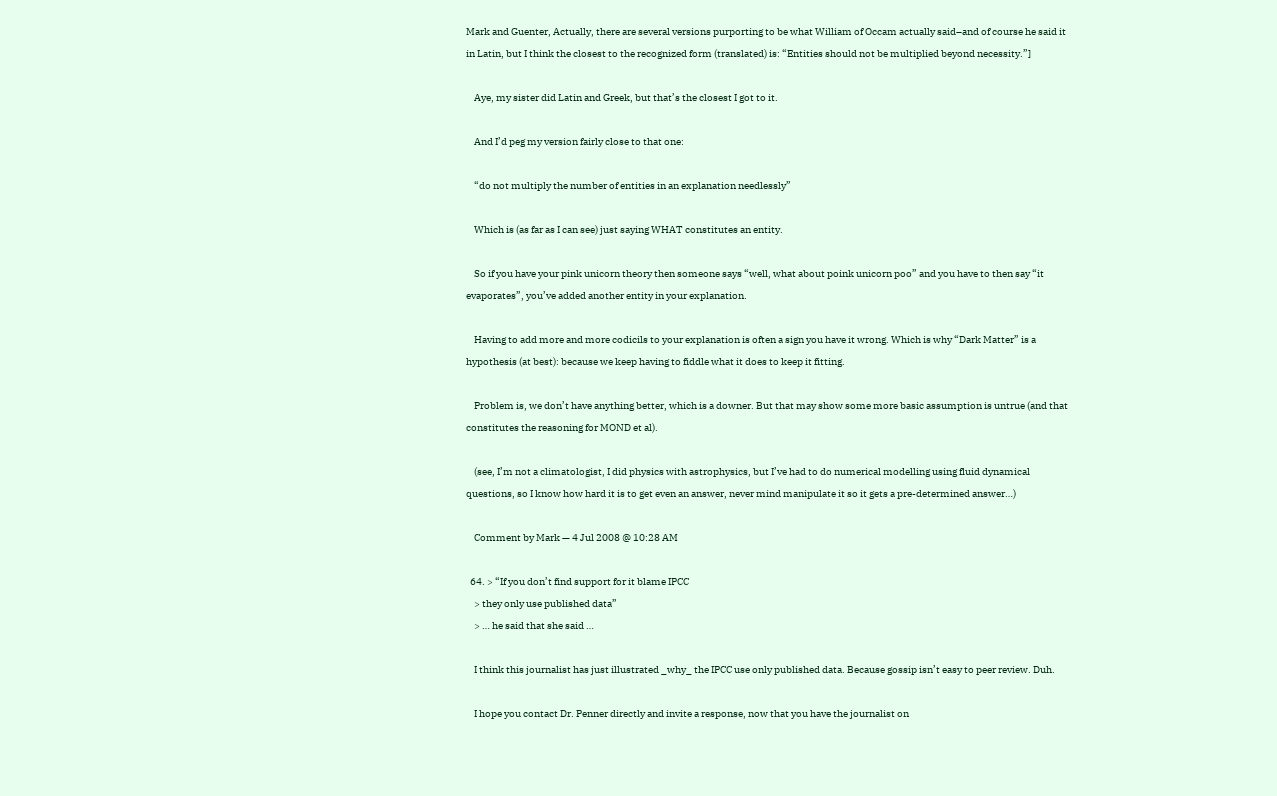Mark and Guenter, Actually, there are several versions purporting to be what William of Occam actually said–and of course he said it in Latin, but I think the closest to the recognized form (translated) is: “Entities should not be multiplied beyond necessity.”]

    Aye, my sister did Latin and Greek, but that’s the closest I got to it.

    And I’d peg my version fairly close to that one:

    “do not multiply the number of entities in an explanation needlessly”

    Which is (as far as I can see) just saying WHAT constitutes an entity.

    So if you have your pink unicorn theory then someone says “well, what about poink unicorn poo” and you have to then say “it evaporates”, you’ve added another entity in your explanation.

    Having to add more and more codicils to your explanation is often a sign you have it wrong. Which is why “Dark Matter” is a hypothesis (at best): because we keep having to fiddle what it does to keep it fitting.

    Problem is, we don’t have anything better, which is a downer. But that may show some more basic assumption is untrue (and that constitutes the reasoning for MOND et al).

    (see, I’m not a climatologist, I did physics with astrophysics, but I’ve had to do numerical modelling using fluid dynamical questions, so I know how hard it is to get even an answer, never mind manipulate it so it gets a pre-determined answer…)

    Comment by Mark — 4 Jul 2008 @ 10:28 AM

  64. > “If you don’t find support for it blame IPCC
    > they only use published data”
    > … he said that she said …

    I think this journalist has just illustrated _why_ the IPCC use only published data. Because gossip isn’t easy to peer review. Duh.

    I hope you contact Dr. Penner directly and invite a response, now that you have the journalist on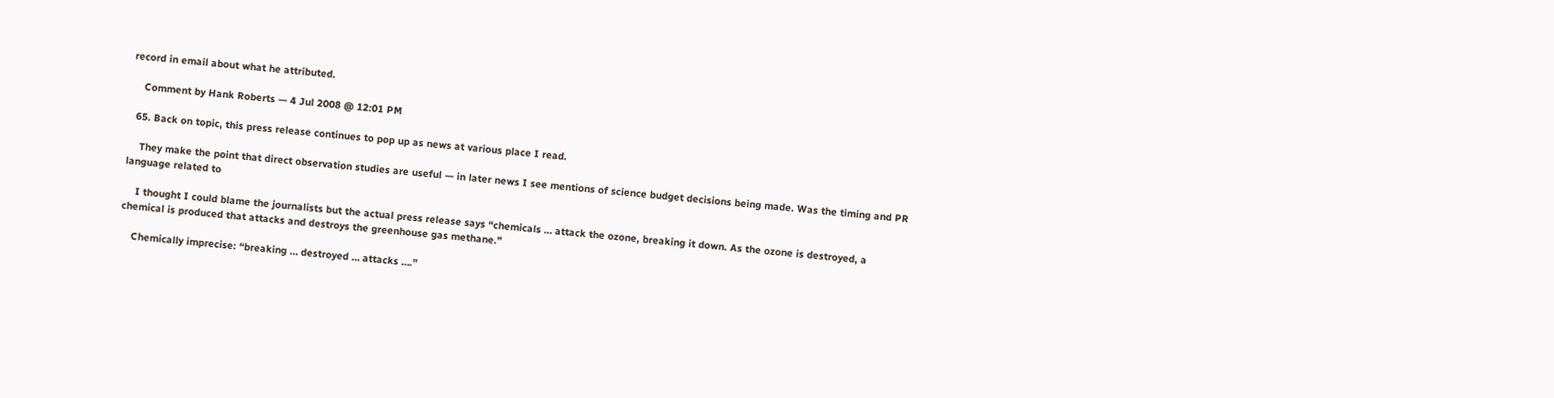record in email about what he attributed.

    Comment by Hank Roberts — 4 Jul 2008 @ 12:01 PM

  65. Back on topic, this press release continues to pop up as news at various place I read.

    They make the point that direct observation studies are useful — in later news I see mentions of science budget decisions being made. Was the timing and PR language related to

    I thought I could blame the journalists but the actual press release says “chemicals … attack the ozone, breaking it down. As the ozone is destroyed, a chemical is produced that attacks and destroys the greenhouse gas methane.”

    Chemically imprecise: “breaking … destroyed … attacks ….”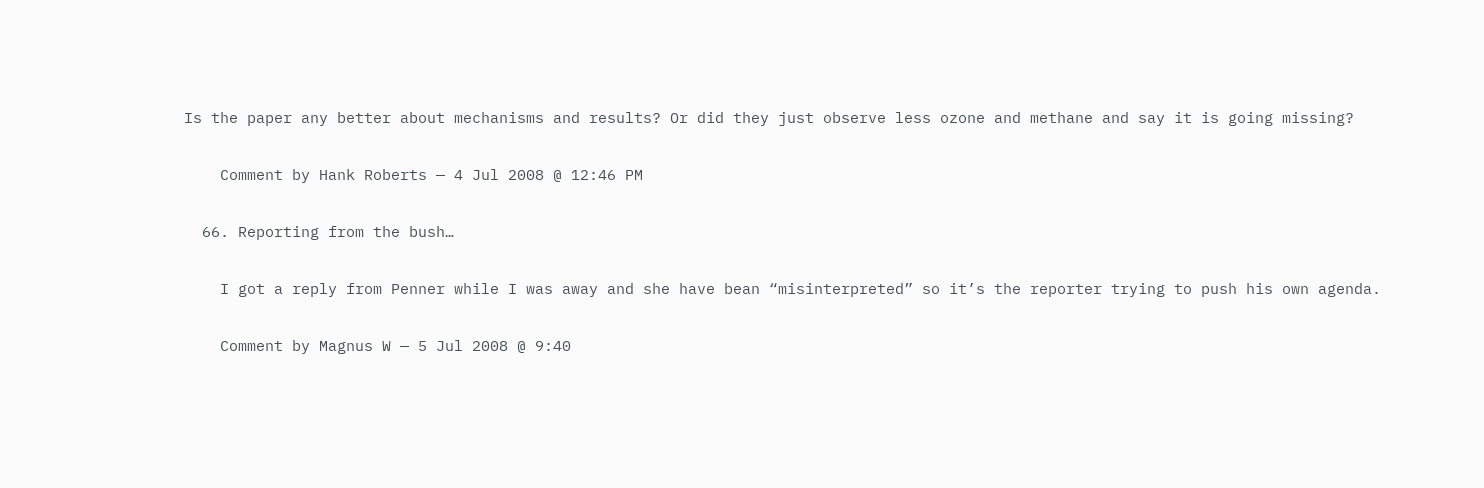Is the paper any better about mechanisms and results? Or did they just observe less ozone and methane and say it is going missing?

    Comment by Hank Roberts — 4 Jul 2008 @ 12:46 PM

  66. Reporting from the bush…

    I got a reply from Penner while I was away and she have bean “misinterpreted” so it’s the reporter trying to push his own agenda.

    Comment by Magnus W — 5 Jul 2008 @ 9:40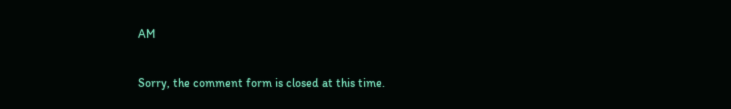AM

Sorry, the comment form is closed at this time.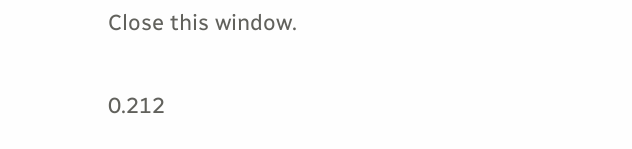Close this window.

0.212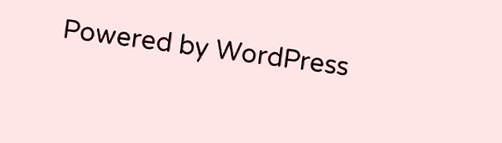Powered by WordPress